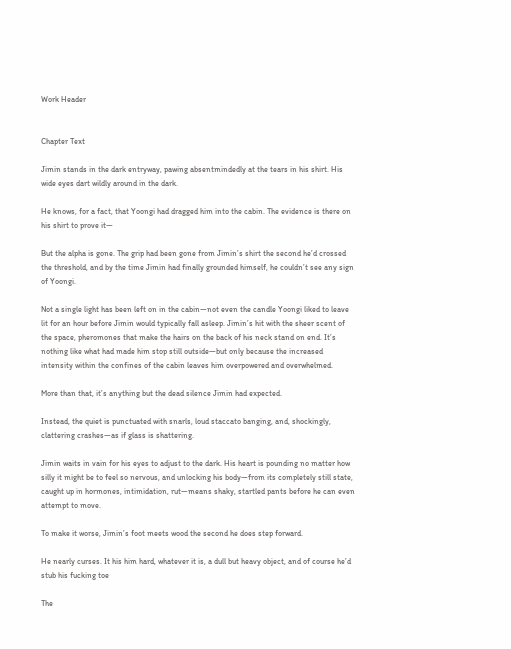Work Header


Chapter Text

Jimin stands in the dark entryway, pawing absentmindedly at the tears in his shirt. His wide eyes dart wildly around in the dark.

He knows, for a fact, that Yoongi had dragged him into the cabin. The evidence is there on his shirt to prove it—

But the alpha is gone. The grip had been gone from Jimin’s shirt the second he’d crossed the threshold, and by the time Jimin had finally grounded himself, he couldn’t see any sign of Yoongi.

Not a single light has been left on in the cabin—not even the candle Yoongi liked to leave lit for an hour before Jimin would typically fall asleep. Jimin’s hit with the sheer scent of the space, pheromones that make the hairs on the back of his neck stand on end. It’s nothing like what had made him stop still outside—but only because the increased intensity within the confines of the cabin leaves him overpowered and overwhelmed.

More than that, it’s anything but the dead silence Jimin had expected.

Instead, the quiet is punctuated with snarls, loud staccato banging, and, shockingly, clattering crashes—as if glass is shattering.

Jimin waits in vain for his eyes to adjust to the dark. His heart is pounding no matter how silly it might be to feel so nervous, and unlocking his body—from its completely still state, caught up in hormones, intimidation, rut—means shaky, startled pants before he can even attempt to move.

To make it worse, Jimin’s foot meets wood the second he does step forward.

He nearly curses. It his him hard, whatever it is, a dull but heavy object, and of course he’d stub his fucking toe

The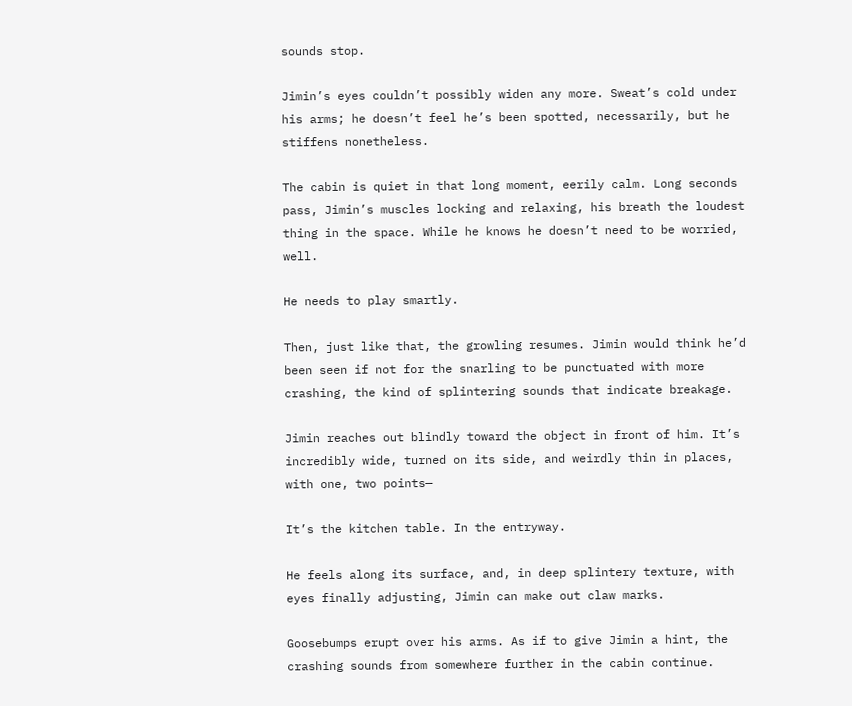sounds stop.

Jimin’s eyes couldn’t possibly widen any more. Sweat’s cold under his arms; he doesn’t feel he’s been spotted, necessarily, but he stiffens nonetheless.

The cabin is quiet in that long moment, eerily calm. Long seconds pass, Jimin’s muscles locking and relaxing, his breath the loudest thing in the space. While he knows he doesn’t need to be worried, well.

He needs to play smartly.

Then, just like that, the growling resumes. Jimin would think he’d been seen if not for the snarling to be punctuated with more crashing, the kind of splintering sounds that indicate breakage.

Jimin reaches out blindly toward the object in front of him. It’s incredibly wide, turned on its side, and weirdly thin in places, with one, two points—

It’s the kitchen table. In the entryway.

He feels along its surface, and, in deep splintery texture, with eyes finally adjusting, Jimin can make out claw marks.

Goosebumps erupt over his arms. As if to give Jimin a hint, the crashing sounds from somewhere further in the cabin continue.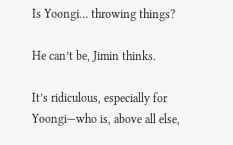Is Yoongi… throwing things?

He can’t be, Jimin thinks.

It’s ridiculous, especially for Yoongi—who is, above all else,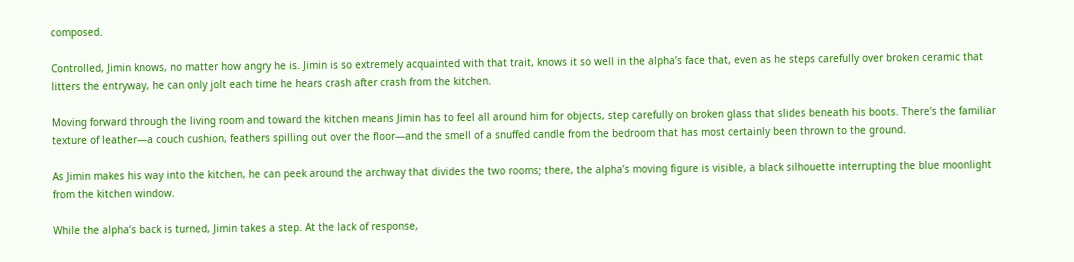composed.

Controlled, Jimin knows, no matter how angry he is. Jimin is so extremely acquainted with that trait, knows it so well in the alpha’s face that, even as he steps carefully over broken ceramic that litters the entryway, he can only jolt each time he hears crash after crash from the kitchen.

Moving forward through the living room and toward the kitchen means Jimin has to feel all around him for objects, step carefully on broken glass that slides beneath his boots. There’s the familiar texture of leather—a couch cushion, feathers spilling out over the floor—and the smell of a snuffed candle from the bedroom that has most certainly been thrown to the ground.

As Jimin makes his way into the kitchen, he can peek around the archway that divides the two rooms; there, the alpha’s moving figure is visible, a black silhouette interrupting the blue moonlight from the kitchen window.

While the alpha’s back is turned, Jimin takes a step. At the lack of response,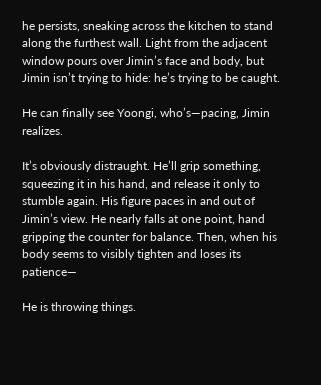he persists, sneaking across the kitchen to stand along the furthest wall. Light from the adjacent window pours over Jimin’s face and body, but Jimin isn’t trying to hide: he’s trying to be caught.

He can finally see Yoongi, who’s—pacing, Jimin realizes.

It’s obviously distraught. He’ll grip something, squeezing it in his hand, and release it only to stumble again. His figure paces in and out of Jimin’s view. He nearly falls at one point, hand gripping the counter for balance. Then, when his body seems to visibly tighten and loses its patience—

He is throwing things.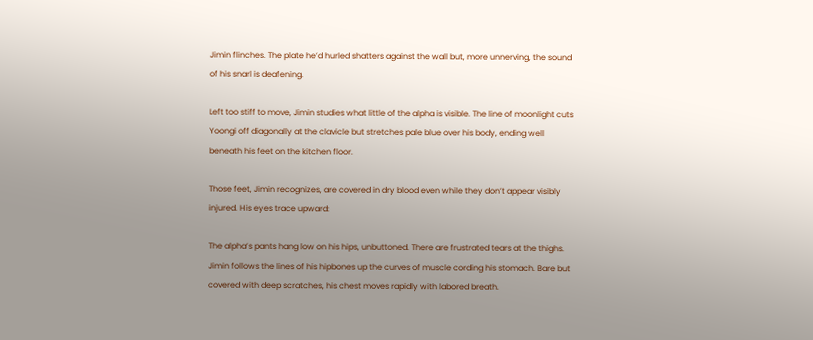Jimin flinches. The plate he’d hurled shatters against the wall but, more unnerving, the sound of his snarl is deafening.

Left too stiff to move, Jimin studies what little of the alpha is visible. The line of moonlight cuts Yoongi off diagonally at the clavicle but stretches pale blue over his body, ending well beneath his feet on the kitchen floor.

Those feet, Jimin recognizes, are covered in dry blood even while they don’t appear visibly injured. His eyes trace upward:

The alpha’s pants hang low on his hips, unbuttoned. There are frustrated tears at the thighs. Jimin follows the lines of his hipbones up the curves of muscle cording his stomach. Bare but covered with deep scratches, his chest moves rapidly with labored breath.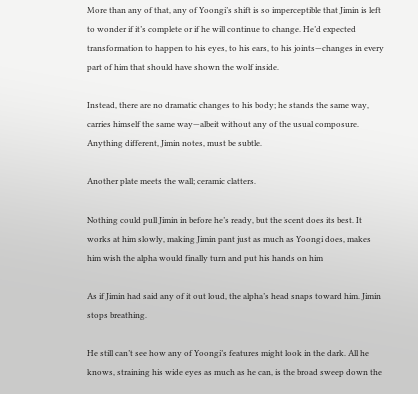More than any of that, any of Yoongi’s shift is so imperceptible that Jimin is left to wonder if it’s complete or if he will continue to change. He’d expected transformation to happen to his eyes, to his ears, to his joints—changes in every part of him that should have shown the wolf inside.

Instead, there are no dramatic changes to his body; he stands the same way, carries himself the same way—albeit without any of the usual composure. Anything different, Jimin notes, must be subtle.

Another plate meets the wall; ceramic clatters.

Nothing could pull Jimin in before he’s ready, but the scent does its best. It works at him slowly, making Jimin pant just as much as Yoongi does, makes him wish the alpha would finally turn and put his hands on him

As if Jimin had said any of it out loud, the alpha’s head snaps toward him. Jimin stops breathing.

He still can’t see how any of Yoongi’s features might look in the dark. All he knows, straining his wide eyes as much as he can, is the broad sweep down the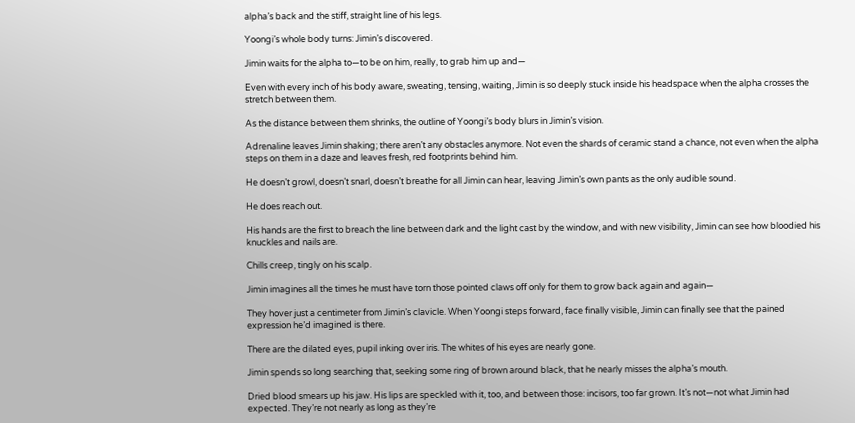alpha’s back and the stiff, straight line of his legs.

Yoongi’s whole body turns: Jimin’s discovered.

Jimin waits for the alpha to—to be on him, really, to grab him up and—

Even with every inch of his body aware, sweating, tensing, waiting, Jimin is so deeply stuck inside his headspace when the alpha crosses the stretch between them.

As the distance between them shrinks, the outline of Yoongi’s body blurs in Jimin’s vision.

Adrenaline leaves Jimin shaking; there aren’t any obstacles anymore. Not even the shards of ceramic stand a chance, not even when the alpha steps on them in a daze and leaves fresh, red footprints behind him.

He doesn’t growl, doesn’t snarl, doesn’t breathe for all Jimin can hear, leaving Jimin’s own pants as the only audible sound.

He does reach out.

His hands are the first to breach the line between dark and the light cast by the window, and with new visibility, Jimin can see how bloodied his knuckles and nails are.

Chills creep, tingly on his scalp.

Jimin imagines all the times he must have torn those pointed claws off only for them to grow back again and again—

They hover just a centimeter from Jimin’s clavicle. When Yoongi steps forward, face finally visible, Jimin can finally see that the pained expression he’d imagined is there.

There are the dilated eyes, pupil inking over iris. The whites of his eyes are nearly gone.

Jimin spends so long searching that, seeking some ring of brown around black, that he nearly misses the alpha’s mouth.

Dried blood smears up his jaw. His lips are speckled with it, too, and between those: incisors, too far grown. It’s not—not what Jimin had expected. They’re not nearly as long as they’re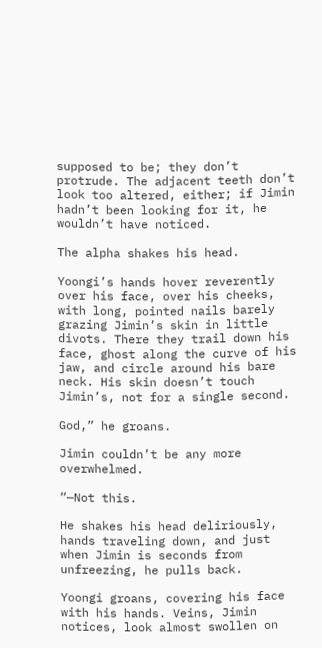supposed to be; they don’t protrude. The adjacent teeth don’t look too altered, either; if Jimin hadn’t been looking for it, he wouldn’t have noticed.

The alpha shakes his head.

Yoongi’s hands hover reverently over his face, over his cheeks, with long, pointed nails barely grazing Jimin’s skin in little divots. There they trail down his face, ghost along the curve of his jaw, and circle around his bare neck. His skin doesn’t touch Jimin’s, not for a single second.

God,” he groans.

Jimin couldn’t be any more overwhelmed.

“—Not this.

He shakes his head deliriously, hands traveling down, and just when Jimin is seconds from unfreezing, he pulls back.

Yoongi groans, covering his face with his hands. Veins, Jimin notices, look almost swollen on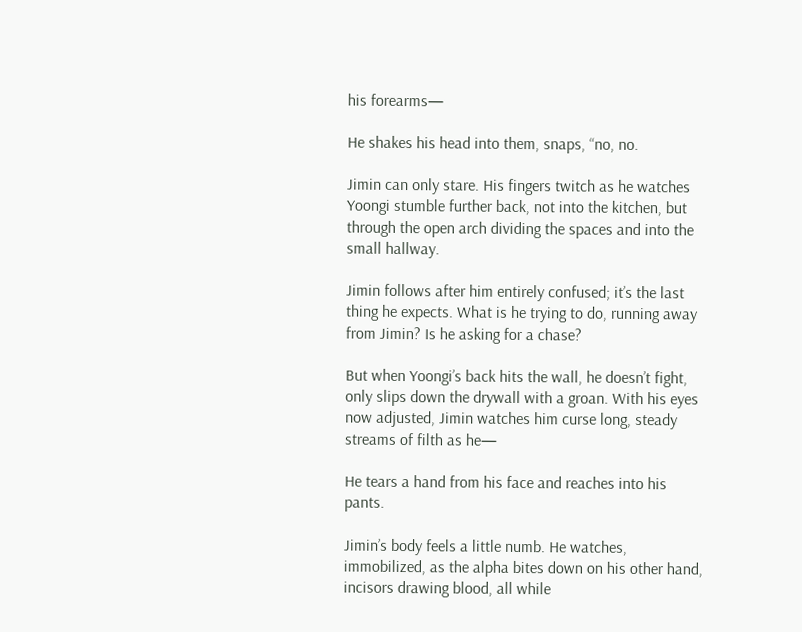his forearms—

He shakes his head into them, snaps, “no, no.

Jimin can only stare. His fingers twitch as he watches Yoongi stumble further back, not into the kitchen, but through the open arch dividing the spaces and into the small hallway.

Jimin follows after him entirely confused; it’s the last thing he expects. What is he trying to do, running away from Jimin? Is he asking for a chase?

But when Yoongi’s back hits the wall, he doesn’t fight, only slips down the drywall with a groan. With his eyes now adjusted, Jimin watches him curse long, steady streams of filth as he—

He tears a hand from his face and reaches into his pants.

Jimin’s body feels a little numb. He watches, immobilized, as the alpha bites down on his other hand, incisors drawing blood, all while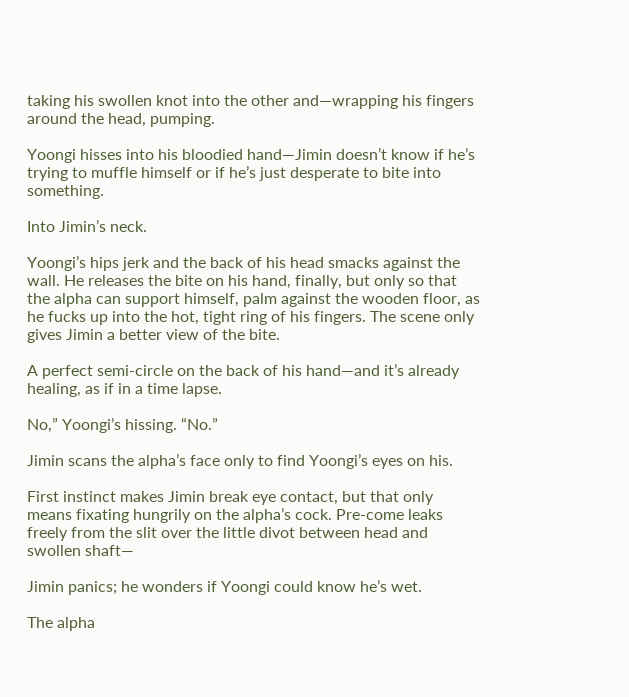taking his swollen knot into the other and—wrapping his fingers around the head, pumping.

Yoongi hisses into his bloodied hand—Jimin doesn’t know if he’s trying to muffle himself or if he’s just desperate to bite into something.

Into Jimin’s neck.

Yoongi’s hips jerk and the back of his head smacks against the wall. He releases the bite on his hand, finally, but only so that the alpha can support himself, palm against the wooden floor, as he fucks up into the hot, tight ring of his fingers. The scene only gives Jimin a better view of the bite.

A perfect semi-circle on the back of his hand—and it’s already healing, as if in a time lapse.

No,” Yoongi’s hissing. “No.”

Jimin scans the alpha’s face only to find Yoongi’s eyes on his.

First instinct makes Jimin break eye contact, but that only means fixating hungrily on the alpha’s cock. Pre-come leaks freely from the slit over the little divot between head and swollen shaft—

Jimin panics; he wonders if Yoongi could know he’s wet.

The alpha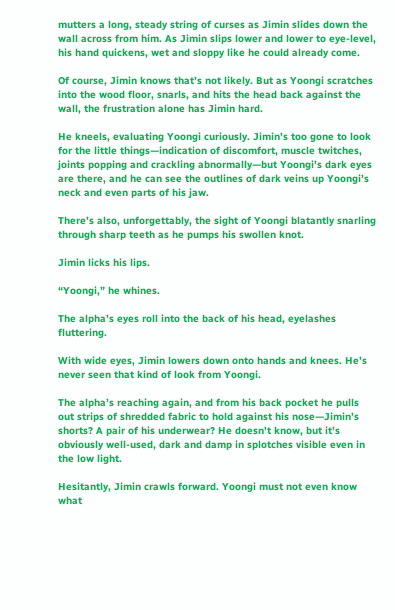mutters a long, steady string of curses as Jimin slides down the wall across from him. As Jimin slips lower and lower to eye-level, his hand quickens, wet and sloppy like he could already come.

Of course, Jimin knows that’s not likely. But as Yoongi scratches into the wood floor, snarls, and hits the head back against the wall, the frustration alone has Jimin hard.

He kneels, evaluating Yoongi curiously. Jimin’s too gone to look for the little things—indication of discomfort, muscle twitches, joints popping and crackling abnormally—but Yoongi’s dark eyes are there, and he can see the outlines of dark veins up Yoongi’s neck and even parts of his jaw.

There’s also, unforgettably, the sight of Yoongi blatantly snarling through sharp teeth as he pumps his swollen knot.

Jimin licks his lips.

“Yoongi,” he whines.

The alpha’s eyes roll into the back of his head, eyelashes fluttering.

With wide eyes, Jimin lowers down onto hands and knees. He’s never seen that kind of look from Yoongi.

The alpha’s reaching again, and from his back pocket he pulls out strips of shredded fabric to hold against his nose—Jimin’s shorts? A pair of his underwear? He doesn’t know, but it’s obviously well-used, dark and damp in splotches visible even in the low light.

Hesitantly, Jimin crawls forward. Yoongi must not even know what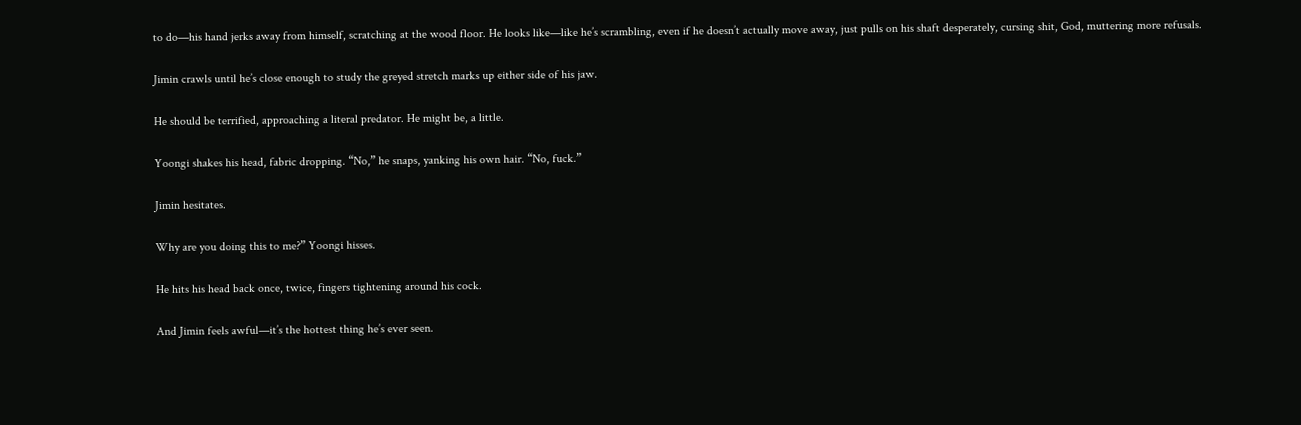to do—his hand jerks away from himself, scratching at the wood floor. He looks like—like he’s scrambling, even if he doesn’t actually move away, just pulls on his shaft desperately, cursing shit, God, muttering more refusals.

Jimin crawls until he’s close enough to study the greyed stretch marks up either side of his jaw.

He should be terrified, approaching a literal predator. He might be, a little.

Yoongi shakes his head, fabric dropping. “No,” he snaps, yanking his own hair. “No, fuck.”

Jimin hesitates.

Why are you doing this to me?” Yoongi hisses.

He hits his head back once, twice, fingers tightening around his cock.

And Jimin feels awful—it’s the hottest thing he’s ever seen.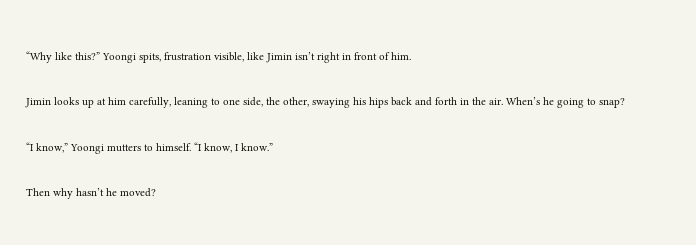“Why like this?” Yoongi spits, frustration visible, like Jimin isn’t right in front of him.

Jimin looks up at him carefully, leaning to one side, the other, swaying his hips back and forth in the air. When’s he going to snap?

“I know,” Yoongi mutters to himself. “I know, I know.”

Then why hasn’t he moved?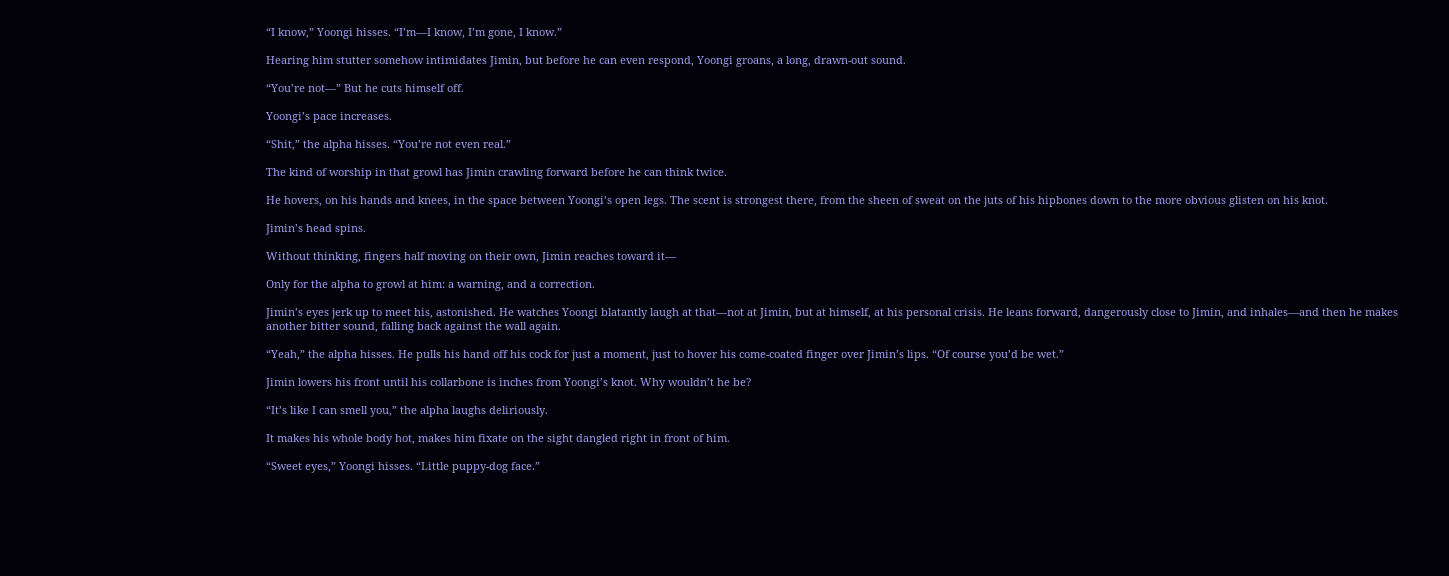“I know,” Yoongi hisses. “I’m—I know, I’m gone, I know.”

Hearing him stutter somehow intimidates Jimin, but before he can even respond, Yoongi groans, a long, drawn-out sound.

“You’re not—” But he cuts himself off.

Yoongi’s pace increases.

“Shit,” the alpha hisses. “You’re not even real.”

The kind of worship in that growl has Jimin crawling forward before he can think twice.

He hovers, on his hands and knees, in the space between Yoongi’s open legs. The scent is strongest there, from the sheen of sweat on the juts of his hipbones down to the more obvious glisten on his knot.

Jimin’s head spins.

Without thinking, fingers half moving on their own, Jimin reaches toward it—

Only for the alpha to growl at him: a warning, and a correction.

Jimin’s eyes jerk up to meet his, astonished. He watches Yoongi blatantly laugh at that—not at Jimin, but at himself, at his personal crisis. He leans forward, dangerously close to Jimin, and inhales—and then he makes another bitter sound, falling back against the wall again.

“Yeah,” the alpha hisses. He pulls his hand off his cock for just a moment, just to hover his come-coated finger over Jimin’s lips. “Of course you’d be wet.”

Jimin lowers his front until his collarbone is inches from Yoongi’s knot. Why wouldn’t he be?

“It’s like I can smell you,” the alpha laughs deliriously.

It makes his whole body hot, makes him fixate on the sight dangled right in front of him.

“Sweet eyes,” Yoongi hisses. “Little puppy-dog face.”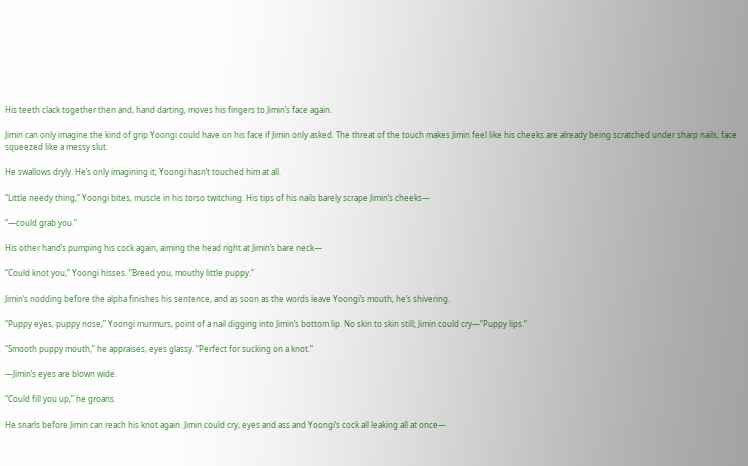His teeth clack together then and, hand darting, moves his fingers to Jimin’s face again.

Jimin can only imagine the kind of grip Yoongi could have on his face if Jimin only asked. The threat of the touch makes Jimin feel like his cheeks are already being scratched under sharp nails, face squeezed like a messy slut.

He swallows dryly. He’s only imagining it; Yoongi hasn’t touched him at all.

“Little needy thing,” Yoongi bites, muscle in his torso twitching. His tips of his nails barely scrape Jimin’s cheeks—

“—could grab you.”

His other hand’s pumping his cock again, aiming the head right at Jimin’s bare neck—

“Could knot you,” Yoongi hisses. “Breed you, mouthy little puppy.”

Jimin’s nodding before the alpha finishes his sentence, and as soon as the words leave Yoongi’s mouth, he’s shivering.

“Puppy eyes, puppy nose,” Yoongi murmurs, point of a nail digging into Jimin’s bottom lip. No skin to skin still; Jimin could cry—“Puppy lips.”

“Smooth puppy mouth,” he appraises, eyes glassy. “Perfect for sucking on a knot.”

—Jimin’s eyes are blown wide.

“Could fill you up,” he groans.

He snarls before Jimin can reach his knot again. Jimin could cry, eyes and ass and Yoongi’s cock all leaking all at once—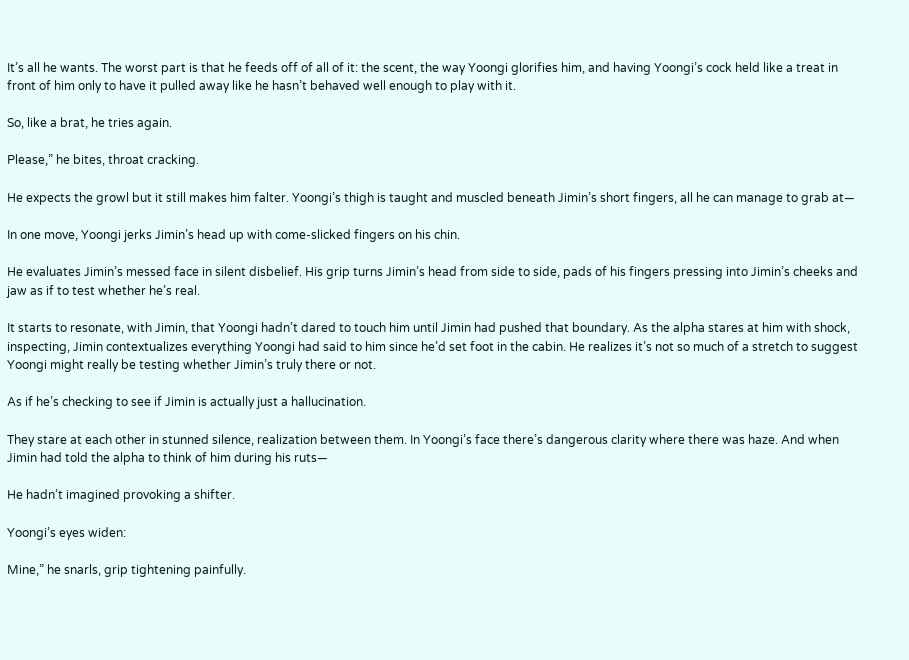It’s all he wants. The worst part is that he feeds off of all of it: the scent, the way Yoongi glorifies him, and having Yoongi’s cock held like a treat in front of him only to have it pulled away like he hasn’t behaved well enough to play with it.

So, like a brat, he tries again.

Please,” he bites, throat cracking.

He expects the growl but it still makes him falter. Yoongi’s thigh is taught and muscled beneath Jimin’s short fingers, all he can manage to grab at—

In one move, Yoongi jerks Jimin’s head up with come-slicked fingers on his chin.

He evaluates Jimin’s messed face in silent disbelief. His grip turns Jimin’s head from side to side, pads of his fingers pressing into Jimin’s cheeks and jaw as if to test whether he’s real.

It starts to resonate, with Jimin, that Yoongi hadn’t dared to touch him until Jimin had pushed that boundary. As the alpha stares at him with shock, inspecting, Jimin contextualizes everything Yoongi had said to him since he’d set foot in the cabin. He realizes it’s not so much of a stretch to suggest Yoongi might really be testing whether Jimin’s truly there or not.

As if he’s checking to see if Jimin is actually just a hallucination.

They stare at each other in stunned silence, realization between them. In Yoongi’s face there’s dangerous clarity where there was haze. And when Jimin had told the alpha to think of him during his ruts—

He hadn’t imagined provoking a shifter.

Yoongi’s eyes widen:

Mine,” he snarls, grip tightening painfully.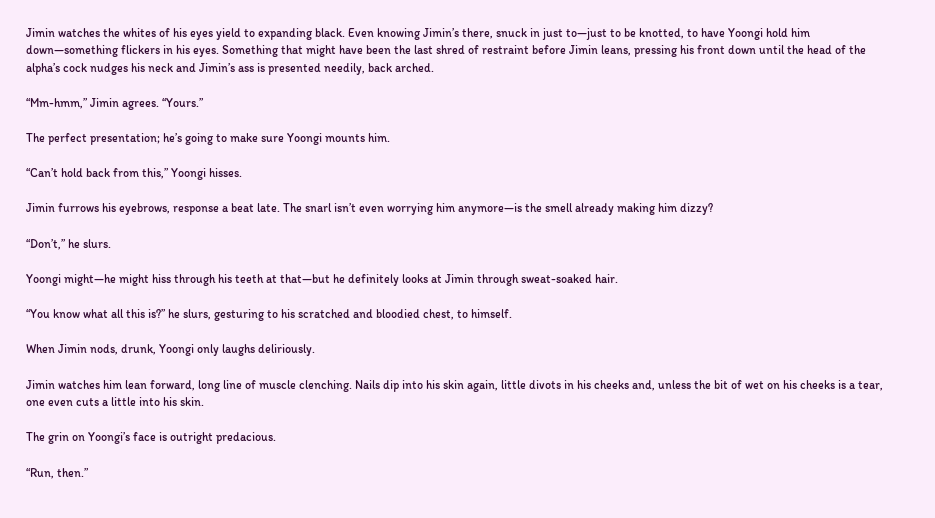Jimin watches the whites of his eyes yield to expanding black. Even knowing Jimin’s there, snuck in just to—just to be knotted, to have Yoongi hold him down—something flickers in his eyes. Something that might have been the last shred of restraint before Jimin leans, pressing his front down until the head of the alpha’s cock nudges his neck and Jimin’s ass is presented needily, back arched.

“Mm-hmm,” Jimin agrees. “Yours.”

The perfect presentation; he’s going to make sure Yoongi mounts him.

“Can’t hold back from this,” Yoongi hisses.

Jimin furrows his eyebrows, response a beat late. The snarl isn’t even worrying him anymore—is the smell already making him dizzy?

“Don’t,” he slurs.

Yoongi might—he might hiss through his teeth at that—but he definitely looks at Jimin through sweat-soaked hair.

“You know what all this is?” he slurs, gesturing to his scratched and bloodied chest, to himself.

When Jimin nods, drunk, Yoongi only laughs deliriously.

Jimin watches him lean forward, long line of muscle clenching. Nails dip into his skin again, little divots in his cheeks and, unless the bit of wet on his cheeks is a tear, one even cuts a little into his skin.

The grin on Yoongi’s face is outright predacious.

“Run, then.”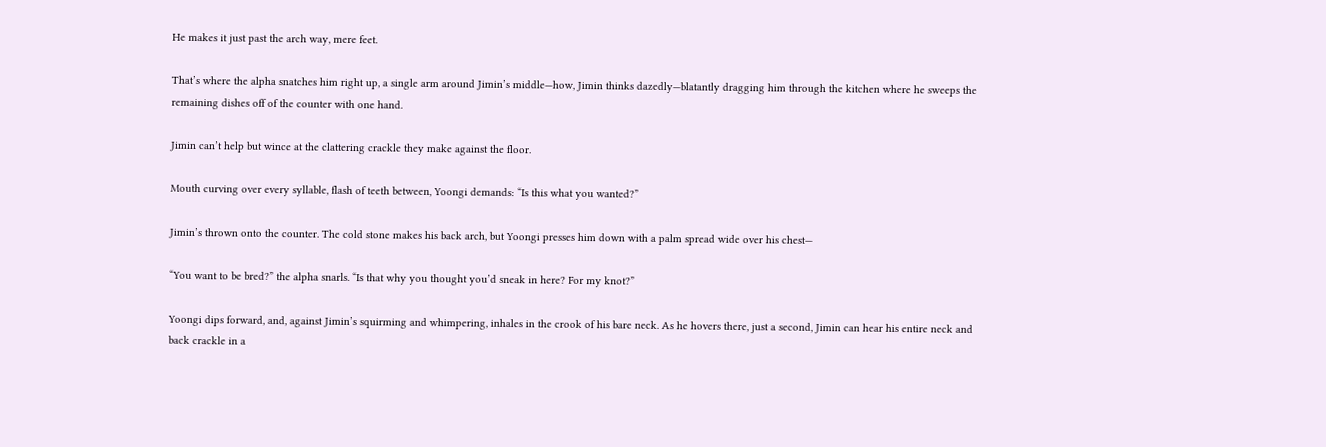He makes it just past the arch way, mere feet.

That’s where the alpha snatches him right up, a single arm around Jimin’s middle—how, Jimin thinks dazedly—blatantly dragging him through the kitchen where he sweeps the remaining dishes off of the counter with one hand.

Jimin can’t help but wince at the clattering crackle they make against the floor.

Mouth curving over every syllable, flash of teeth between, Yoongi demands: “Is this what you wanted?”

Jimin’s thrown onto the counter. The cold stone makes his back arch, but Yoongi presses him down with a palm spread wide over his chest—

“You want to be bred?” the alpha snarls. “Is that why you thought you’d sneak in here? For my knot?”

Yoongi dips forward, and, against Jimin’s squirming and whimpering, inhales in the crook of his bare neck. As he hovers there, just a second, Jimin can hear his entire neck and back crackle in a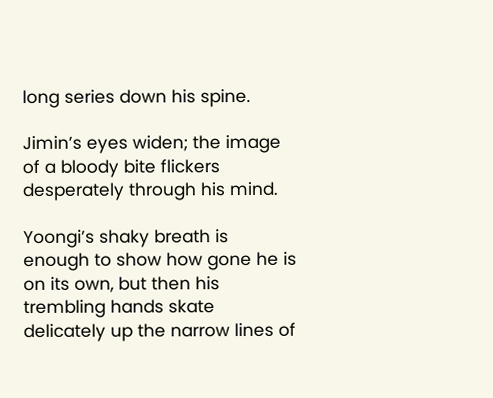long series down his spine.

Jimin’s eyes widen; the image of a bloody bite flickers desperately through his mind.

Yoongi’s shaky breath is enough to show how gone he is on its own, but then his trembling hands skate delicately up the narrow lines of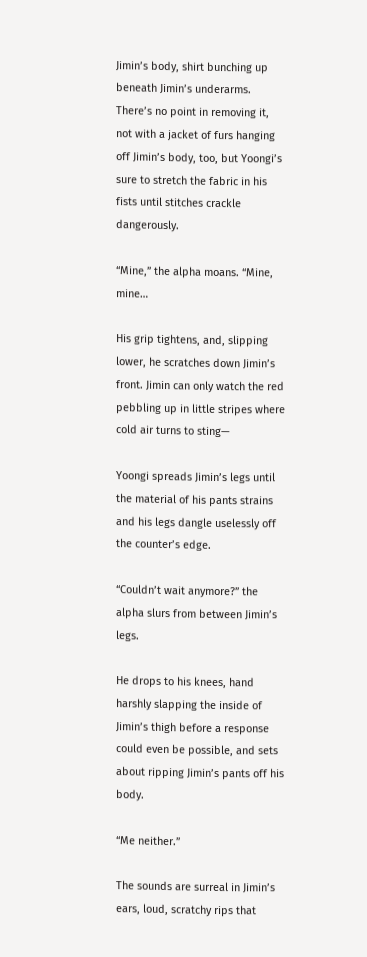Jimin’s body, shirt bunching up beneath Jimin’s underarms. There’s no point in removing it, not with a jacket of furs hanging off Jimin’s body, too, but Yoongi’s sure to stretch the fabric in his fists until stitches crackle dangerously.

“Mine,” the alpha moans. “Mine, mine…

His grip tightens, and, slipping lower, he scratches down Jimin’s front. Jimin can only watch the red pebbling up in little stripes where cold air turns to sting—

Yoongi spreads Jimin’s legs until the material of his pants strains and his legs dangle uselessly off the counter’s edge.

“Couldn’t wait anymore?” the alpha slurs from between Jimin’s legs.

He drops to his knees, hand harshly slapping the inside of Jimin’s thigh before a response could even be possible, and sets about ripping Jimin’s pants off his body.

“Me neither.”

The sounds are surreal in Jimin’s ears, loud, scratchy rips that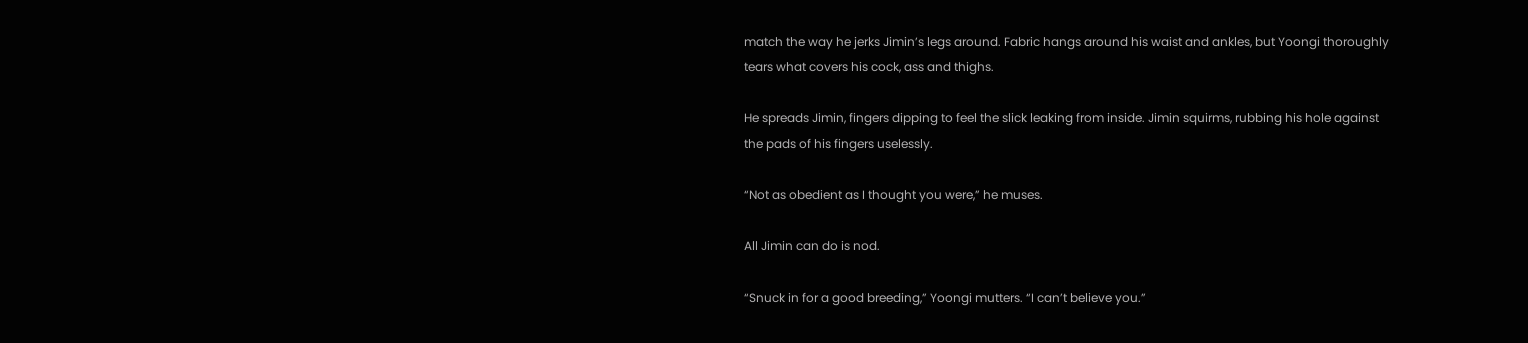match the way he jerks Jimin’s legs around. Fabric hangs around his waist and ankles, but Yoongi thoroughly tears what covers his cock, ass and thighs.

He spreads Jimin, fingers dipping to feel the slick leaking from inside. Jimin squirms, rubbing his hole against the pads of his fingers uselessly.

“Not as obedient as I thought you were,” he muses.

All Jimin can do is nod.

“Snuck in for a good breeding,” Yoongi mutters. “I can’t believe you.”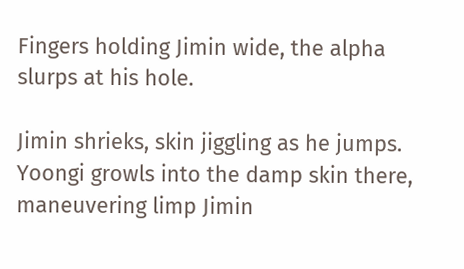Fingers holding Jimin wide, the alpha slurps at his hole.

Jimin shrieks, skin jiggling as he jumps. Yoongi growls into the damp skin there, maneuvering limp Jimin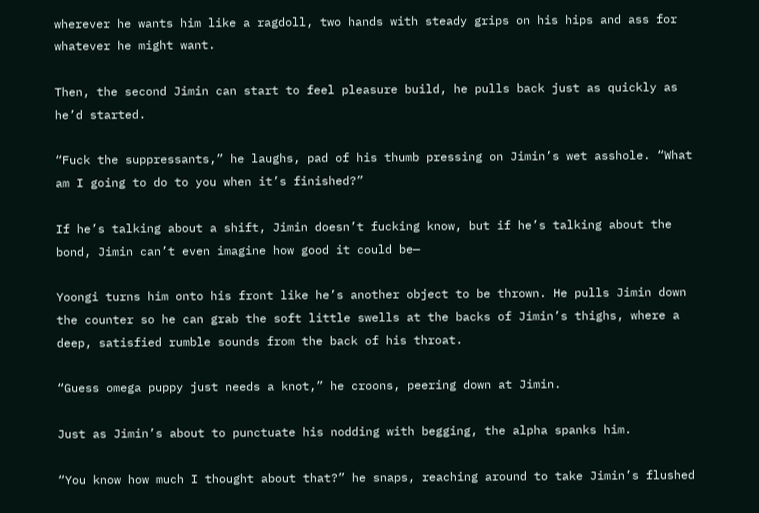wherever he wants him like a ragdoll, two hands with steady grips on his hips and ass for whatever he might want.

Then, the second Jimin can start to feel pleasure build, he pulls back just as quickly as he’d started.

“Fuck the suppressants,” he laughs, pad of his thumb pressing on Jimin’s wet asshole. “What am I going to do to you when it’s finished?”

If he’s talking about a shift, Jimin doesn’t fucking know, but if he’s talking about the bond, Jimin can’t even imagine how good it could be—

Yoongi turns him onto his front like he’s another object to be thrown. He pulls Jimin down the counter so he can grab the soft little swells at the backs of Jimin’s thighs, where a deep, satisfied rumble sounds from the back of his throat.

“Guess omega puppy just needs a knot,” he croons, peering down at Jimin.

Just as Jimin’s about to punctuate his nodding with begging, the alpha spanks him.

“You know how much I thought about that?” he snaps, reaching around to take Jimin’s flushed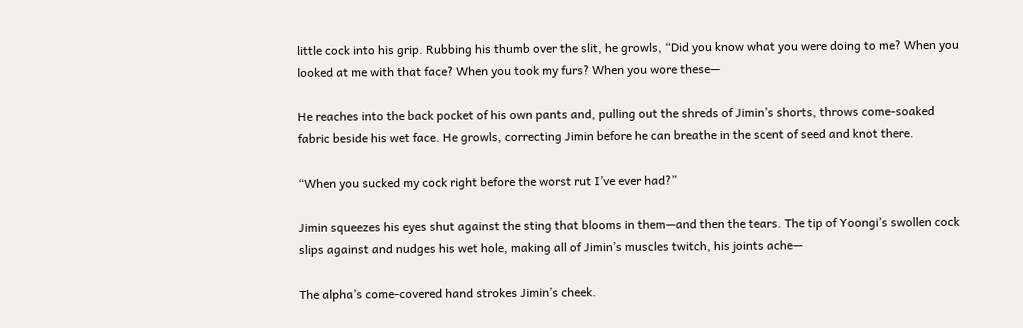little cock into his grip. Rubbing his thumb over the slit, he growls, “Did you know what you were doing to me? When you looked at me with that face? When you took my furs? When you wore these—

He reaches into the back pocket of his own pants and, pulling out the shreds of Jimin’s shorts, throws come-soaked fabric beside his wet face. He growls, correcting Jimin before he can breathe in the scent of seed and knot there.

“When you sucked my cock right before the worst rut I’ve ever had?”

Jimin squeezes his eyes shut against the sting that blooms in them—and then the tears. The tip of Yoongi’s swollen cock slips against and nudges his wet hole, making all of Jimin’s muscles twitch, his joints ache—

The alpha’s come-covered hand strokes Jimin’s cheek.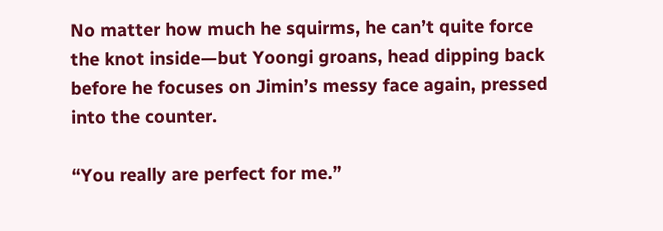No matter how much he squirms, he can’t quite force the knot inside—but Yoongi groans, head dipping back before he focuses on Jimin’s messy face again, pressed into the counter.

“You really are perfect for me.”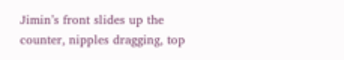Jimin’s front slides up the counter, nipples dragging, top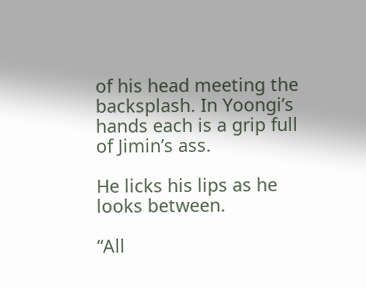of his head meeting the backsplash. In Yoongi’s hands each is a grip full of Jimin’s ass.

He licks his lips as he looks between.

“All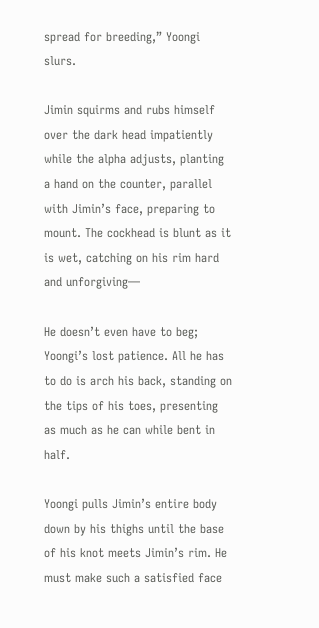spread for breeding,” Yoongi slurs.

Jimin squirms and rubs himself over the dark head impatiently while the alpha adjusts, planting a hand on the counter, parallel with Jimin’s face, preparing to mount. The cockhead is blunt as it is wet, catching on his rim hard and unforgiving—

He doesn’t even have to beg; Yoongi’s lost patience. All he has to do is arch his back, standing on the tips of his toes, presenting as much as he can while bent in half.

Yoongi pulls Jimin’s entire body down by his thighs until the base of his knot meets Jimin’s rim. He must make such a satisfied face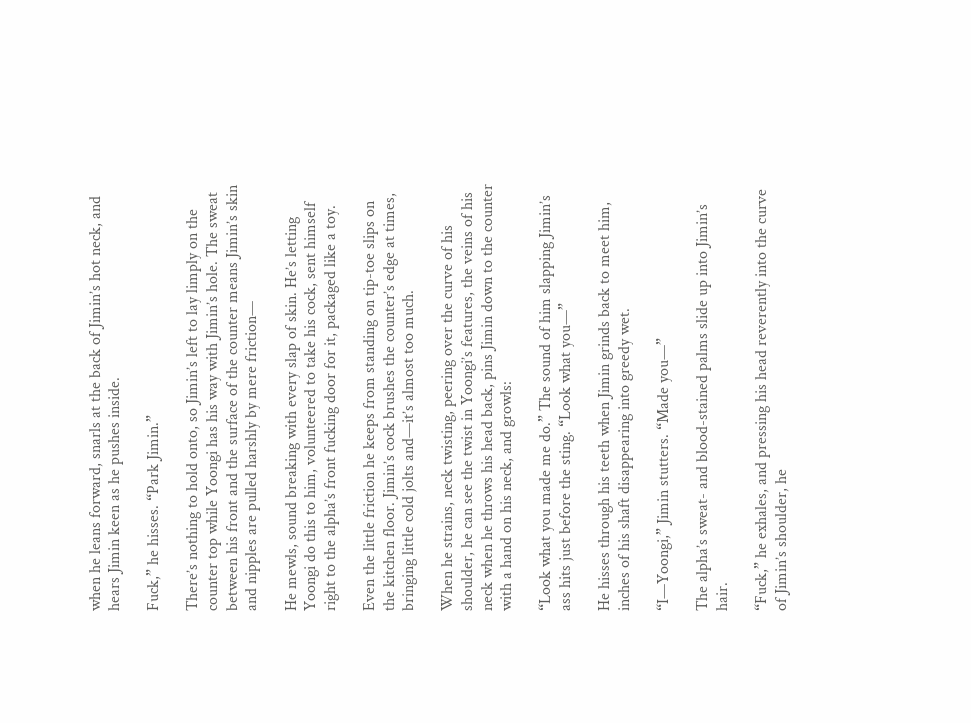when he leans forward, snarls at the back of Jimin’s hot neck, and hears Jimin keen as he pushes inside.

Fuck,” he hisses. “Park Jimin.”

There’s nothing to hold onto, so Jimin’s left to lay limply on the counter top while Yoongi has his way with Jimin’s hole. The sweat between his front and the surface of the counter means Jimin’s skin and nipples are pulled harshly by mere friction—

He mewls, sound breaking with every slap of skin. He’s letting Yoongi do this to him, volunteered to take his cock, sent himself right to the alpha’s front fucking door for it, packaged like a toy.

Even the little friction he keeps from standing on tip-toe slips on the kitchen floor. Jimin’s cock brushes the counter’s edge at times, bringing little cold jolts and—it’s almost too much.

When he strains, neck twisting, peering over the curve of his shoulder, he can see the twist in Yoongi’s features, the veins of his neck when he throws his head back, pins Jimin down to the counter with a hand on his neck, and growls:

“Look what you made me do.” The sound of him slapping Jimin’s ass hits just before the sting. “Look what you—”

He hisses through his teeth when Jimin grinds back to meet him, inches of his shaft disappearing into greedy wet.

“I—Yoongi,” Jimin stutters. “Made you—”

The alpha’s sweat- and blood-stained palms slide up into Jimin’s hair.

“Fuck,” he exhales, and pressing his head reverently into the curve of Jimin’s shoulder, he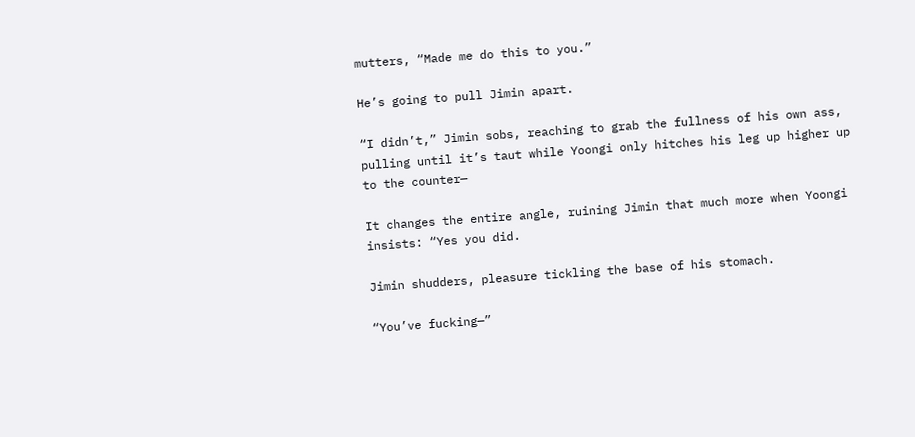mutters, “Made me do this to you.”

He’s going to pull Jimin apart.

“I didn’t,” Jimin sobs, reaching to grab the fullness of his own ass, pulling until it’s taut while Yoongi only hitches his leg up higher up to the counter—

It changes the entire angle, ruining Jimin that much more when Yoongi insists: “Yes you did.

Jimin shudders, pleasure tickling the base of his stomach.

“You’ve fucking—”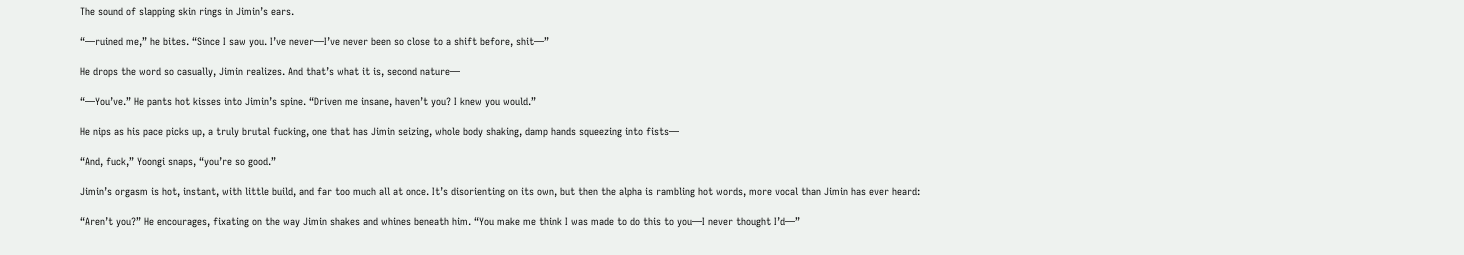The sound of slapping skin rings in Jimin’s ears.

“—ruined me,” he bites. “Since I saw you. I’ve never—I’ve never been so close to a shift before, shit—”

He drops the word so casually, Jimin realizes. And that’s what it is, second nature—

“—You’ve.” He pants hot kisses into Jimin’s spine. “Driven me insane, haven’t you? I knew you would.”

He nips as his pace picks up, a truly brutal fucking, one that has Jimin seizing, whole body shaking, damp hands squeezing into fists—

“And, fuck,” Yoongi snaps, “you’re so good.”

Jimin’s orgasm is hot, instant, with little build, and far too much all at once. It’s disorienting on its own, but then the alpha is rambling hot words, more vocal than Jimin has ever heard:

“Aren’t you?” He encourages, fixating on the way Jimin shakes and whines beneath him. “You make me think I was made to do this to you—I never thought I’d—”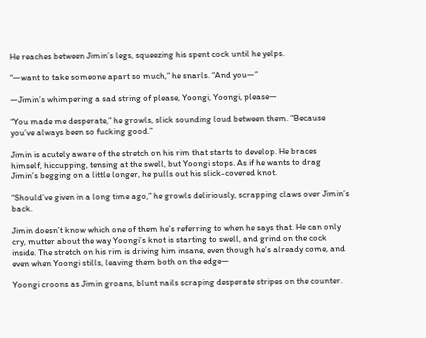He reaches between Jimin’s legs, squeezing his spent cock until he yelps.

“—want to take someone apart so much,” he snarls. “And you—”

—Jimin’s whimpering a sad string of please, Yoongi, Yoongi, please—

“You made me desperate,” he growls, slick sounding loud between them. “Because you’ve always been so fucking good.”

Jimin is acutely aware of the stretch on his rim that starts to develop. He braces himself, hiccupping, tensing at the swell, but Yoongi stops. As if he wants to drag Jimin’s begging on a little longer, he pulls out his slick-covered knot.

“Should’ve given in a long time ago,” he growls deliriously, scrapping claws over Jimin’s back.

Jimin doesn’t know which one of them he’s referring to when he says that. He can only cry, mutter about the way Yoongi’s knot is starting to swell, and grind on the cock inside. The stretch on his rim is driving him insane, even though he’s already come, and even when Yoongi stills, leaving them both on the edge—

Yoongi croons as Jimin groans, blunt nails scraping desperate stripes on the counter.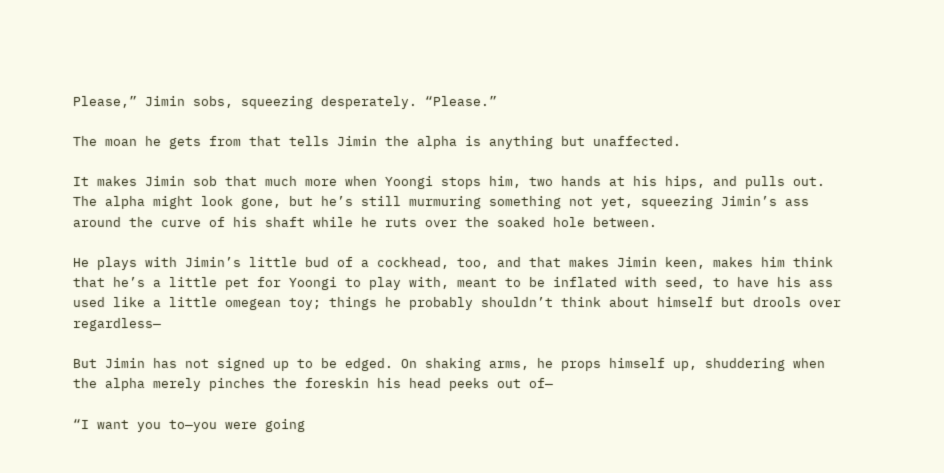Please,” Jimin sobs, squeezing desperately. “Please.”

The moan he gets from that tells Jimin the alpha is anything but unaffected.

It makes Jimin sob that much more when Yoongi stops him, two hands at his hips, and pulls out. The alpha might look gone, but he’s still murmuring something not yet, squeezing Jimin’s ass around the curve of his shaft while he ruts over the soaked hole between.

He plays with Jimin’s little bud of a cockhead, too, and that makes Jimin keen, makes him think that he’s a little pet for Yoongi to play with, meant to be inflated with seed, to have his ass used like a little omegean toy; things he probably shouldn’t think about himself but drools over regardless—

But Jimin has not signed up to be edged. On shaking arms, he props himself up, shuddering when the alpha merely pinches the foreskin his head peeks out of—

“I want you to—you were going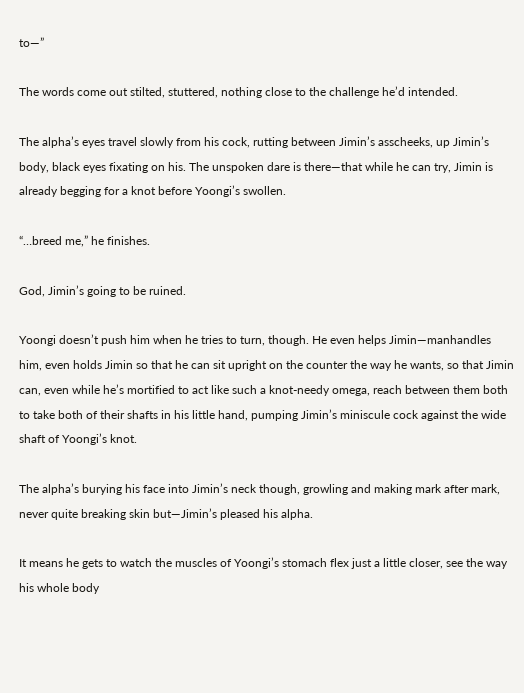to—”

The words come out stilted, stuttered, nothing close to the challenge he’d intended.

The alpha’s eyes travel slowly from his cock, rutting between Jimin’s asscheeks, up Jimin’s body, black eyes fixating on his. The unspoken dare is there—that while he can try, Jimin is already begging for a knot before Yoongi’s swollen.

“…breed me,” he finishes.

God, Jimin’s going to be ruined.

Yoongi doesn’t push him when he tries to turn, though. He even helps Jimin—manhandles him, even holds Jimin so that he can sit upright on the counter the way he wants, so that Jimin can, even while he’s mortified to act like such a knot-needy omega, reach between them both to take both of their shafts in his little hand, pumping Jimin’s miniscule cock against the wide shaft of Yoongi’s knot.

The alpha’s burying his face into Jimin’s neck though, growling and making mark after mark, never quite breaking skin but—Jimin’s pleased his alpha.

It means he gets to watch the muscles of Yoongi’s stomach flex just a little closer, see the way his whole body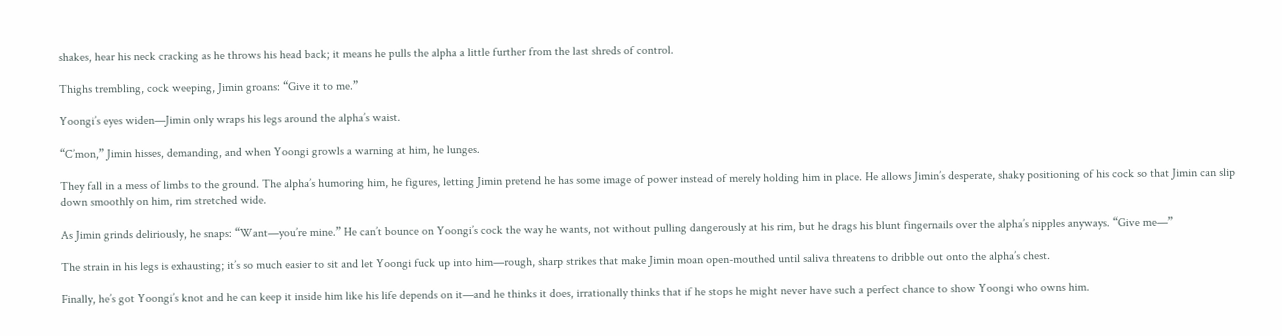shakes, hear his neck cracking as he throws his head back; it means he pulls the alpha a little further from the last shreds of control.

Thighs trembling, cock weeping, Jimin groans: “Give it to me.”

Yoongi’s eyes widen—Jimin only wraps his legs around the alpha’s waist.

“C’mon,” Jimin hisses, demanding, and when Yoongi growls a warning at him, he lunges.

They fall in a mess of limbs to the ground. The alpha’s humoring him, he figures, letting Jimin pretend he has some image of power instead of merely holding him in place. He allows Jimin’s desperate, shaky positioning of his cock so that Jimin can slip down smoothly on him, rim stretched wide.

As Jimin grinds deliriously, he snaps: “Want—you’re mine.” He can’t bounce on Yoongi’s cock the way he wants, not without pulling dangerously at his rim, but he drags his blunt fingernails over the alpha’s nipples anyways. “Give me—”

The strain in his legs is exhausting; it’s so much easier to sit and let Yoongi fuck up into him—rough, sharp strikes that make Jimin moan open-mouthed until saliva threatens to dribble out onto the alpha’s chest.

Finally, he’s got Yoongi’s knot and he can keep it inside him like his life depends on it—and he thinks it does, irrationally thinks that if he stops he might never have such a perfect chance to show Yoongi who owns him.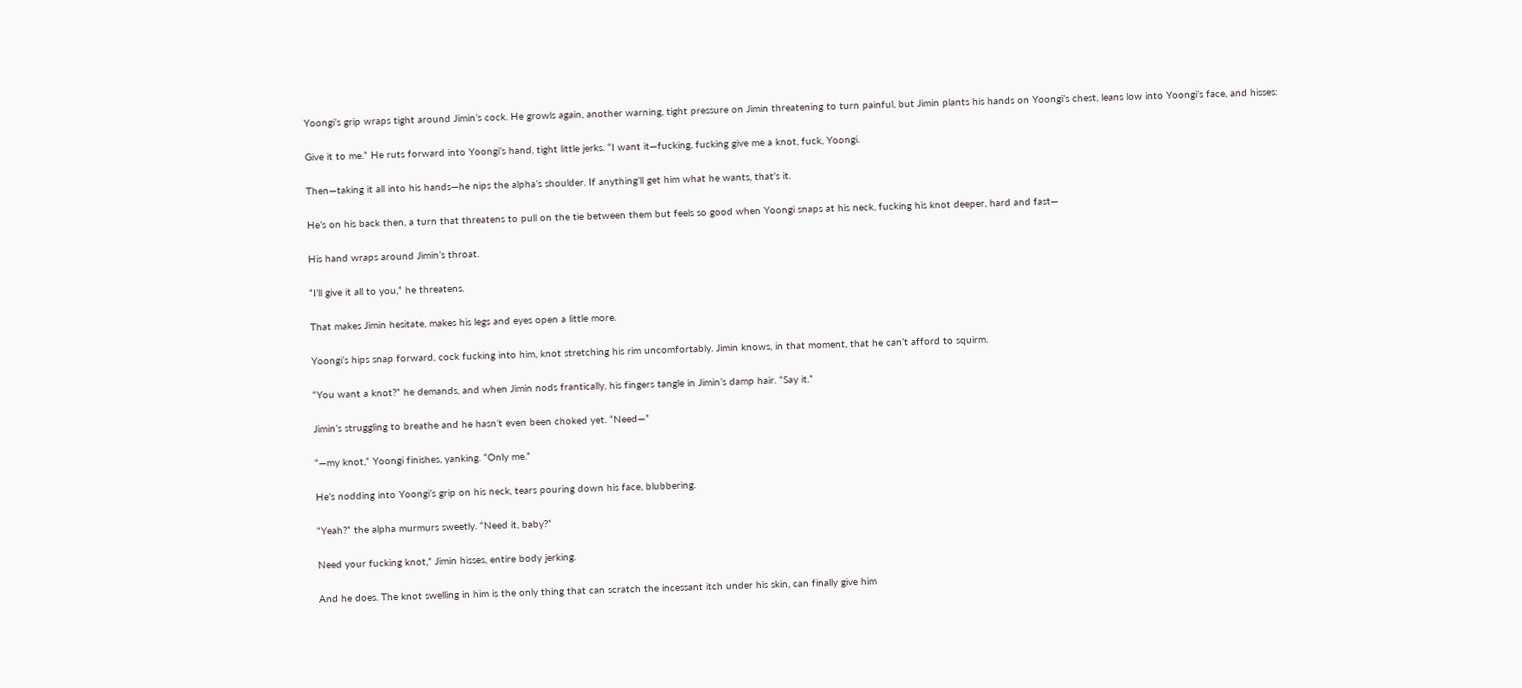Yoongi’s grip wraps tight around Jimin’s cock. He growls again, another warning, tight pressure on Jimin threatening to turn painful, but Jimin plants his hands on Yoongi’s chest, leans low into Yoongi’s face, and hisses:

Give it to me.” He ruts forward into Yoongi’s hand, tight little jerks. “I want it—fucking, fucking give me a knot, fuck, Yoongi.

Then—taking it all into his hands—he nips the alpha’s shoulder. If anything’ll get him what he wants, that’s it.

He’s on his back then, a turn that threatens to pull on the tie between them but feels so good when Yoongi snaps at his neck, fucking his knot deeper, hard and fast—

His hand wraps around Jimin’s throat.

“I’ll give it all to you,” he threatens.

That makes Jimin hesitate, makes his legs and eyes open a little more.

Yoongi’s hips snap forward, cock fucking into him, knot stretching his rim uncomfortably. Jimin knows, in that moment, that he can’t afford to squirm.

“You want a knot?” he demands, and when Jimin nods frantically, his fingers tangle in Jimin’s damp hair. “Say it.”

Jimin’s struggling to breathe and he hasn’t even been choked yet. “Need—”

“—my knot,” Yoongi finishes, yanking. “Only me.”

He’s nodding into Yoongi’s grip on his neck, tears pouring down his face, blubbering.

“Yeah?” the alpha murmurs sweetly. “Need it, baby?”

Need your fucking knot,” Jimin hisses, entire body jerking.

And he does. The knot swelling in him is the only thing that can scratch the incessant itch under his skin, can finally give him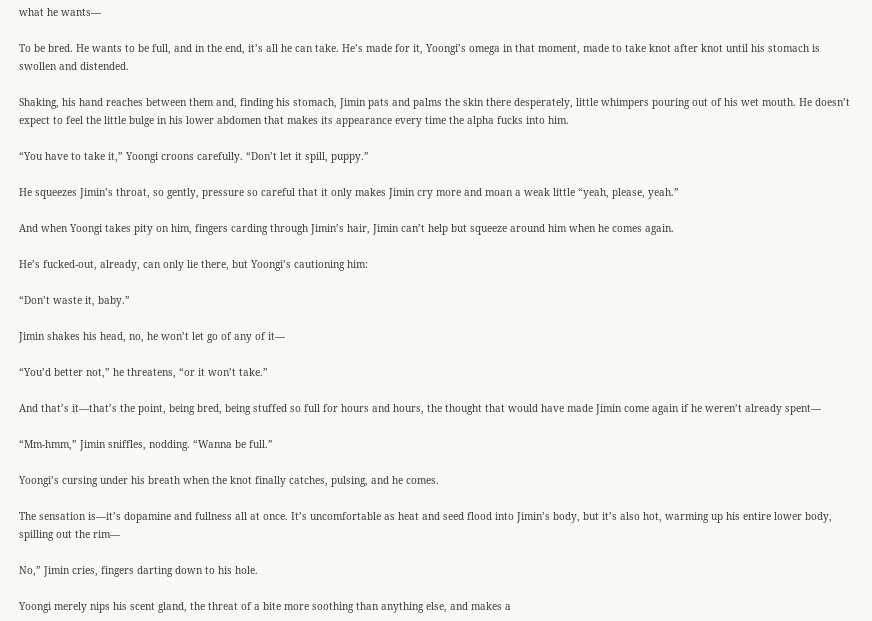what he wants—

To be bred. He wants to be full, and in the end, it’s all he can take. He’s made for it, Yoongi’s omega in that moment, made to take knot after knot until his stomach is swollen and distended.

Shaking, his hand reaches between them and, finding his stomach, Jimin pats and palms the skin there desperately, little whimpers pouring out of his wet mouth. He doesn’t expect to feel the little bulge in his lower abdomen that makes its appearance every time the alpha fucks into him.

“You have to take it,” Yoongi croons carefully. “Don’t let it spill, puppy.”

He squeezes Jimin’s throat, so gently, pressure so careful that it only makes Jimin cry more and moan a weak little “yeah, please, yeah.”

And when Yoongi takes pity on him, fingers carding through Jimin’s hair, Jimin can’t help but squeeze around him when he comes again.

He’s fucked-out, already, can only lie there, but Yoongi’s cautioning him:

“Don’t waste it, baby.”

Jimin shakes his head, no, he won’t let go of any of it—

“You’d better not,” he threatens, “or it won’t take.”

And that’s it—that’s the point, being bred, being stuffed so full for hours and hours, the thought that would have made Jimin come again if he weren’t already spent—

“Mm-hmm,” Jimin sniffles, nodding. “Wanna be full.”

Yoongi’s cursing under his breath when the knot finally catches, pulsing, and he comes.

The sensation is—it’s dopamine and fullness all at once. It’s uncomfortable as heat and seed flood into Jimin’s body, but it’s also hot, warming up his entire lower body, spilling out the rim—

No,” Jimin cries, fingers darting down to his hole.

Yoongi merely nips his scent gland, the threat of a bite more soothing than anything else, and makes a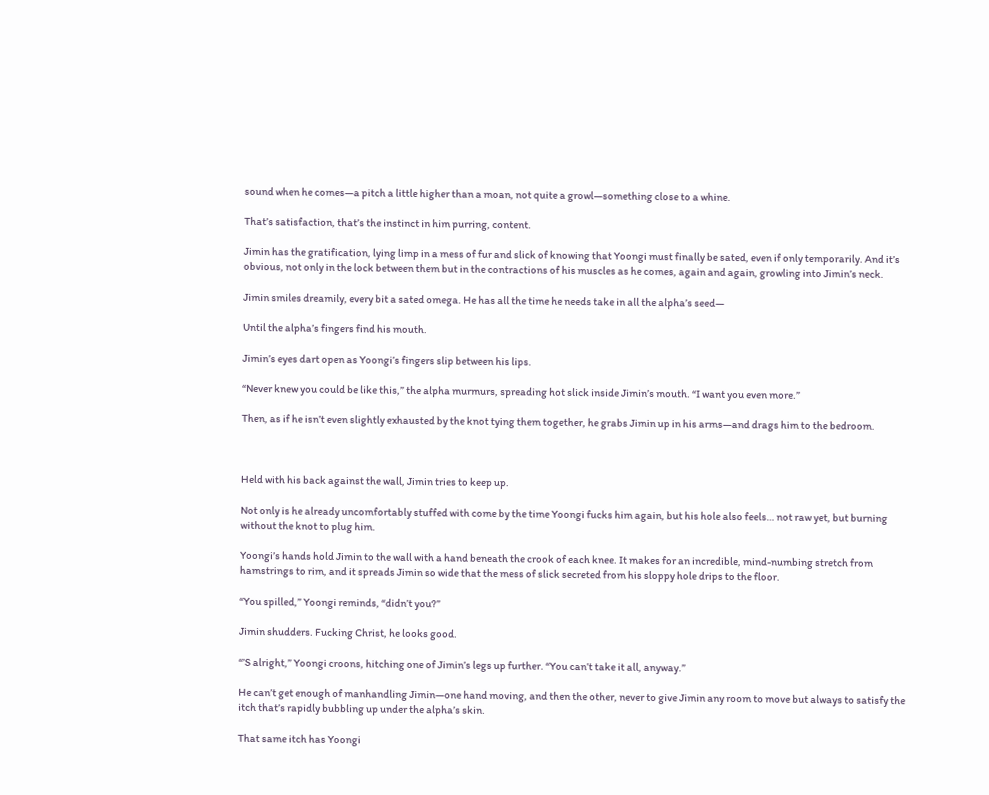sound when he comes—a pitch a little higher than a moan, not quite a growl—something close to a whine.

That’s satisfaction, that’s the instinct in him purring, content.

Jimin has the gratification, lying limp in a mess of fur and slick of knowing that Yoongi must finally be sated, even if only temporarily. And it’s obvious, not only in the lock between them but in the contractions of his muscles as he comes, again and again, growling into Jimin’s neck.

Jimin smiles dreamily, every bit a sated omega. He has all the time he needs take in all the alpha’s seed—

Until the alpha’s fingers find his mouth.

Jimin’s eyes dart open as Yoongi’s fingers slip between his lips.

“Never knew you could be like this,” the alpha murmurs, spreading hot slick inside Jimin’s mouth. “I want you even more.”

Then, as if he isn’t even slightly exhausted by the knot tying them together, he grabs Jimin up in his arms—and drags him to the bedroom.



Held with his back against the wall, Jimin tries to keep up.

Not only is he already uncomfortably stuffed with come by the time Yoongi fucks him again, but his hole also feels… not raw yet, but burning without the knot to plug him.

Yoongi’s hands hold Jimin to the wall with a hand beneath the crook of each knee. It makes for an incredible, mind-numbing stretch from hamstrings to rim, and it spreads Jimin so wide that the mess of slick secreted from his sloppy hole drips to the floor.

“You spilled,” Yoongi reminds, “didn’t you?”

Jimin shudders. Fucking Christ, he looks good.

“’S alright,” Yoongi croons, hitching one of Jimin’s legs up further. “You can’t take it all, anyway.”

He can’t get enough of manhandling Jimin—one hand moving, and then the other, never to give Jimin any room to move but always to satisfy the itch that’s rapidly bubbling up under the alpha’s skin.

That same itch has Yoongi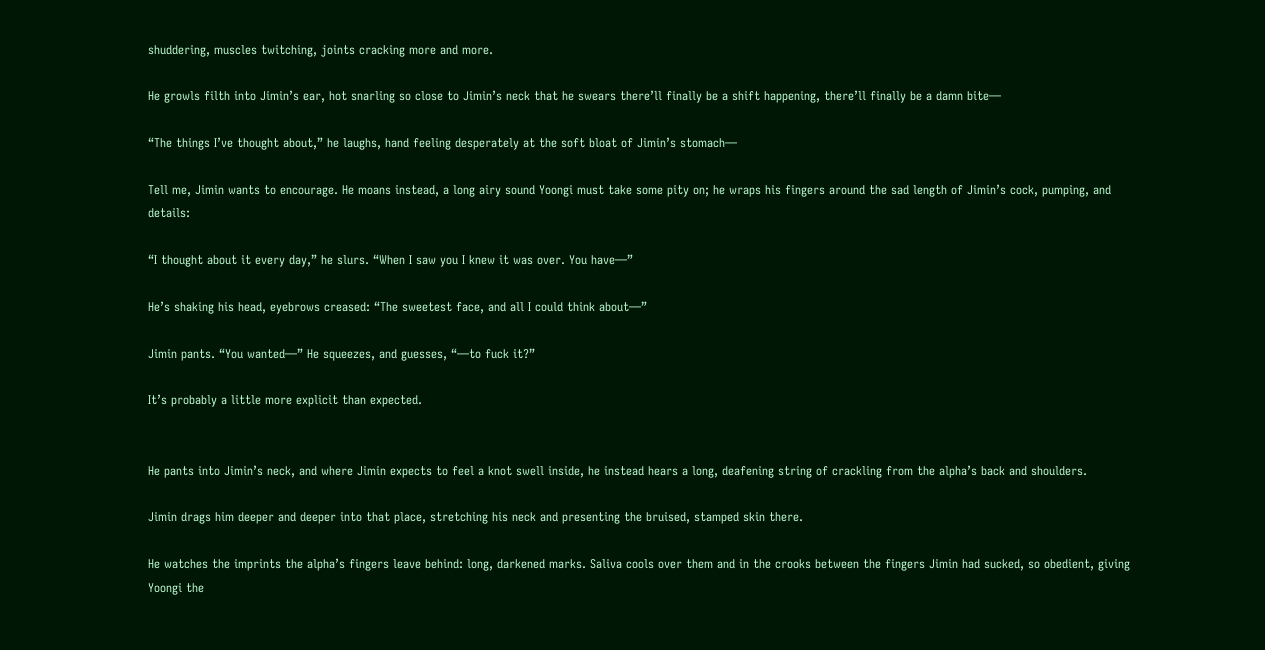shuddering, muscles twitching, joints cracking more and more.

He growls filth into Jimin’s ear, hot snarling so close to Jimin’s neck that he swears there’ll finally be a shift happening, there’ll finally be a damn bite—

“The things I’ve thought about,” he laughs, hand feeling desperately at the soft bloat of Jimin’s stomach—

Tell me, Jimin wants to encourage. He moans instead, a long airy sound Yoongi must take some pity on; he wraps his fingers around the sad length of Jimin’s cock, pumping, and details:

“I thought about it every day,” he slurs. “When I saw you I knew it was over. You have—”

He’s shaking his head, eyebrows creased: “The sweetest face, and all I could think about—”

Jimin pants. “You wanted—” He squeezes, and guesses, “—to fuck it?”

It’s probably a little more explicit than expected.


He pants into Jimin’s neck, and where Jimin expects to feel a knot swell inside, he instead hears a long, deafening string of crackling from the alpha’s back and shoulders.

Jimin drags him deeper and deeper into that place, stretching his neck and presenting the bruised, stamped skin there.

He watches the imprints the alpha’s fingers leave behind: long, darkened marks. Saliva cools over them and in the crooks between the fingers Jimin had sucked, so obedient, giving Yoongi the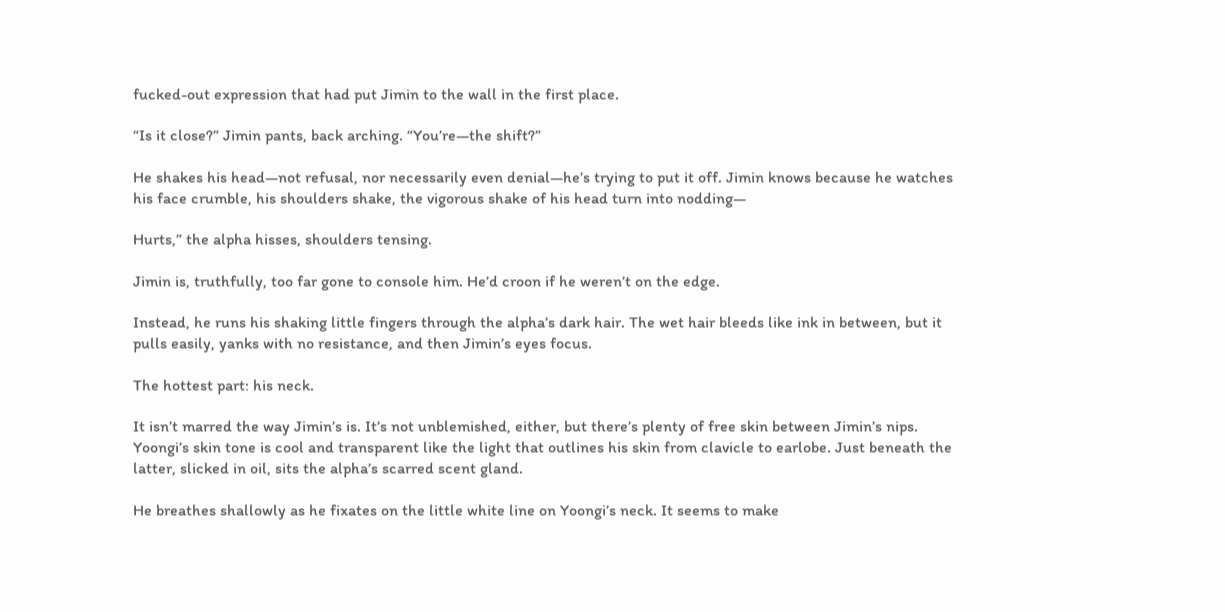fucked-out expression that had put Jimin to the wall in the first place.

“Is it close?” Jimin pants, back arching. “You’re—the shift?”

He shakes his head—not refusal, nor necessarily even denial—he’s trying to put it off. Jimin knows because he watches his face crumble, his shoulders shake, the vigorous shake of his head turn into nodding—

Hurts,” the alpha hisses, shoulders tensing.

Jimin is, truthfully, too far gone to console him. He’d croon if he weren’t on the edge.

Instead, he runs his shaking little fingers through the alpha’s dark hair. The wet hair bleeds like ink in between, but it pulls easily, yanks with no resistance, and then Jimin’s eyes focus.

The hottest part: his neck.

It isn’t marred the way Jimin’s is. It’s not unblemished, either, but there’s plenty of free skin between Jimin’s nips. Yoongi’s skin tone is cool and transparent like the light that outlines his skin from clavicle to earlobe. Just beneath the latter, slicked in oil, sits the alpha’s scarred scent gland.

He breathes shallowly as he fixates on the little white line on Yoongi’s neck. It seems to make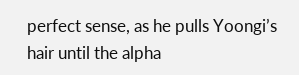perfect sense, as he pulls Yoongi’s hair until the alpha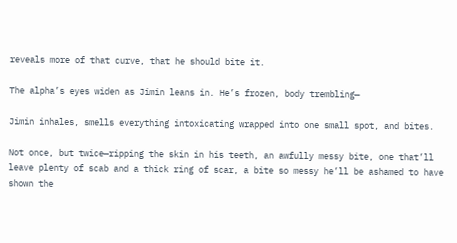reveals more of that curve, that he should bite it.

The alpha’s eyes widen as Jimin leans in. He’s frozen, body trembling—

Jimin inhales, smells everything intoxicating wrapped into one small spot, and bites.

Not once, but twice—ripping the skin in his teeth, an awfully messy bite, one that’ll leave plenty of scab and a thick ring of scar, a bite so messy he’ll be ashamed to have shown the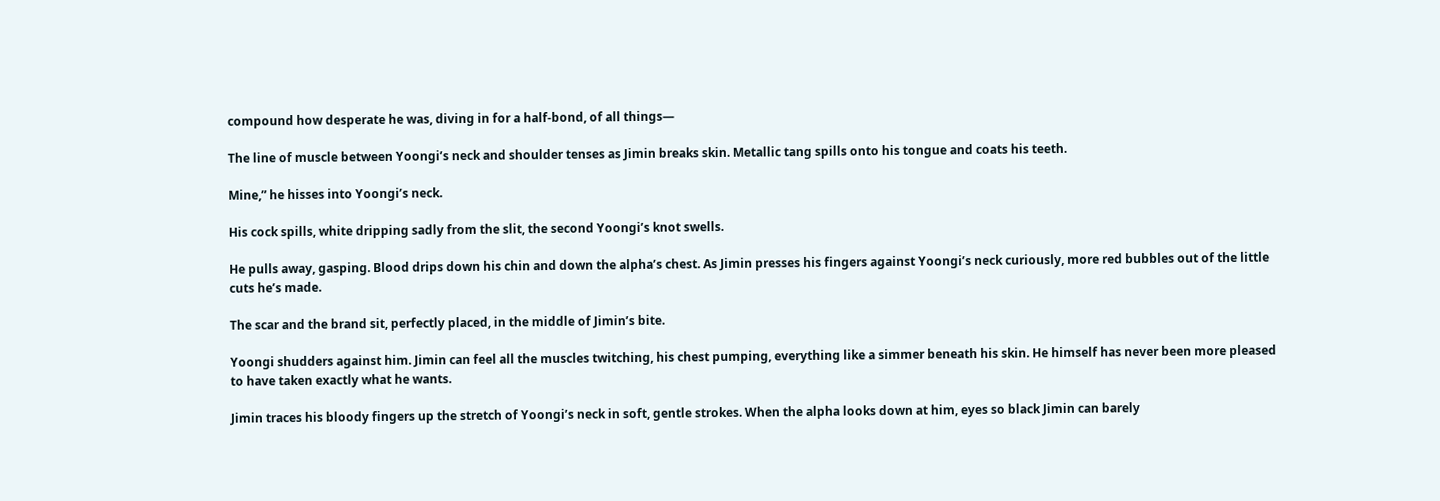compound how desperate he was, diving in for a half-bond, of all things—

The line of muscle between Yoongi’s neck and shoulder tenses as Jimin breaks skin. Metallic tang spills onto his tongue and coats his teeth.

Mine,” he hisses into Yoongi’s neck.

His cock spills, white dripping sadly from the slit, the second Yoongi’s knot swells.

He pulls away, gasping. Blood drips down his chin and down the alpha’s chest. As Jimin presses his fingers against Yoongi’s neck curiously, more red bubbles out of the little cuts he’s made.

The scar and the brand sit, perfectly placed, in the middle of Jimin’s bite.

Yoongi shudders against him. Jimin can feel all the muscles twitching, his chest pumping, everything like a simmer beneath his skin. He himself has never been more pleased to have taken exactly what he wants.

Jimin traces his bloody fingers up the stretch of Yoongi’s neck in soft, gentle strokes. When the alpha looks down at him, eyes so black Jimin can barely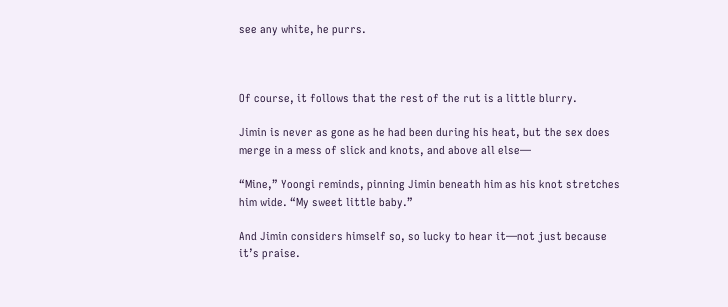see any white, he purrs.



Of course, it follows that the rest of the rut is a little blurry.

Jimin is never as gone as he had been during his heat, but the sex does merge in a mess of slick and knots, and above all else—

“Mine,” Yoongi reminds, pinning Jimin beneath him as his knot stretches him wide. “My sweet little baby.”

And Jimin considers himself so, so lucky to hear it—not just because it’s praise.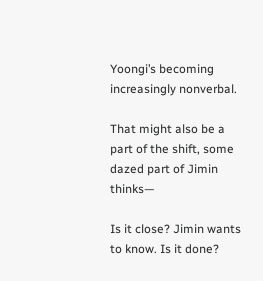Yoongi’s becoming increasingly nonverbal.

That might also be a part of the shift, some dazed part of Jimin thinks—

Is it close? Jimin wants to know. Is it done?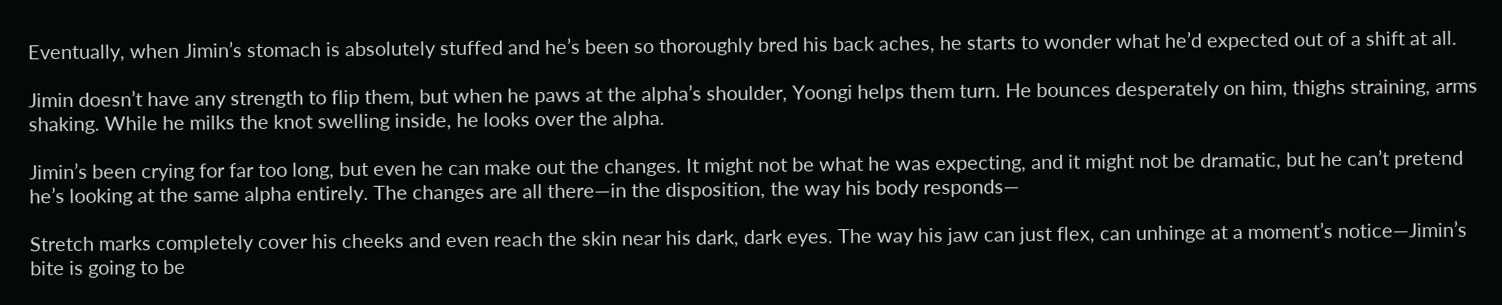Eventually, when Jimin’s stomach is absolutely stuffed and he’s been so thoroughly bred his back aches, he starts to wonder what he’d expected out of a shift at all.

Jimin doesn’t have any strength to flip them, but when he paws at the alpha’s shoulder, Yoongi helps them turn. He bounces desperately on him, thighs straining, arms shaking. While he milks the knot swelling inside, he looks over the alpha.

Jimin’s been crying for far too long, but even he can make out the changes. It might not be what he was expecting, and it might not be dramatic, but he can’t pretend he’s looking at the same alpha entirely. The changes are all there—in the disposition, the way his body responds—

Stretch marks completely cover his cheeks and even reach the skin near his dark, dark eyes. The way his jaw can just flex, can unhinge at a moment’s notice—Jimin’s bite is going to be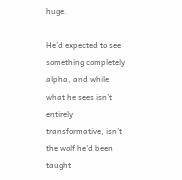huge.

He’d expected to see something completely alpha, and while what he sees isn’t entirely transformative, isn’t the wolf he’d been taught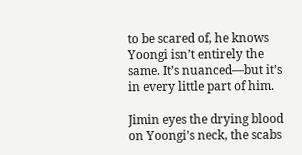to be scared of, he knows Yoongi isn’t entirely the same. It’s nuanced—but it’s in every little part of him.

Jimin eyes the drying blood on Yoongi’s neck, the scabs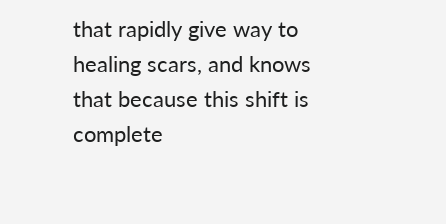that rapidly give way to healing scars, and knows that because this shift is complete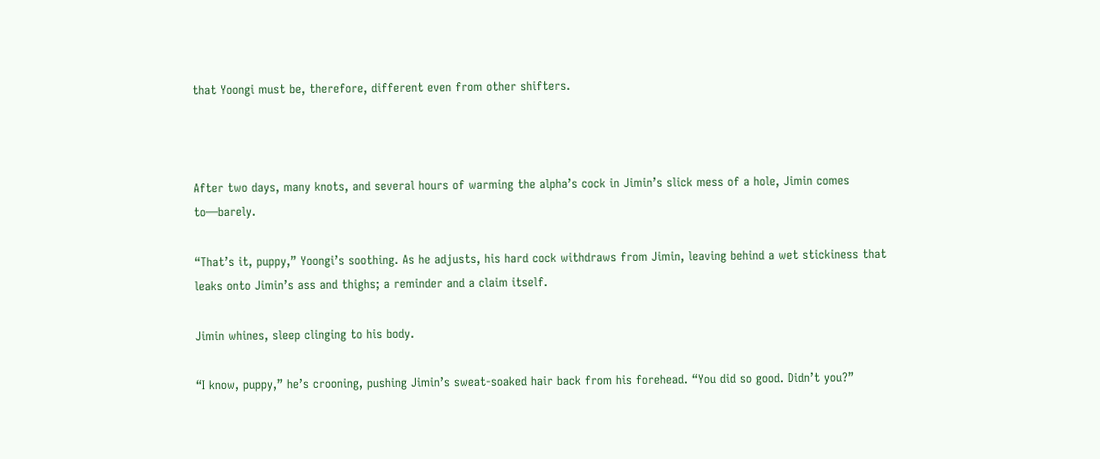that Yoongi must be, therefore, different even from other shifters.



After two days, many knots, and several hours of warming the alpha’s cock in Jimin’s slick mess of a hole, Jimin comes to—barely.

“That’s it, puppy,” Yoongi’s soothing. As he adjusts, his hard cock withdraws from Jimin, leaving behind a wet stickiness that leaks onto Jimin’s ass and thighs; a reminder and a claim itself.

Jimin whines, sleep clinging to his body.

“I know, puppy,” he’s crooning, pushing Jimin’s sweat-soaked hair back from his forehead. “You did so good. Didn’t you?”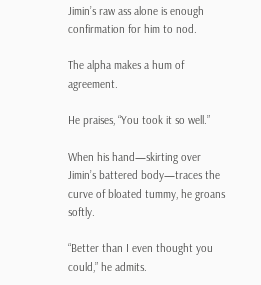Jimin’s raw ass alone is enough confirmation for him to nod.

The alpha makes a hum of agreement.

He praises, “You took it so well.”

When his hand—skirting over Jimin’s battered body—traces the curve of bloated tummy, he groans softly.

“Better than I even thought you could,” he admits.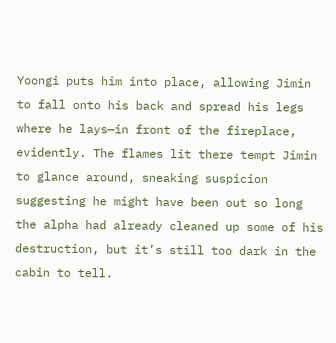Yoongi puts him into place, allowing Jimin to fall onto his back and spread his legs where he lays—in front of the fireplace, evidently. The flames lit there tempt Jimin to glance around, sneaking suspicion suggesting he might have been out so long the alpha had already cleaned up some of his destruction, but it’s still too dark in the cabin to tell.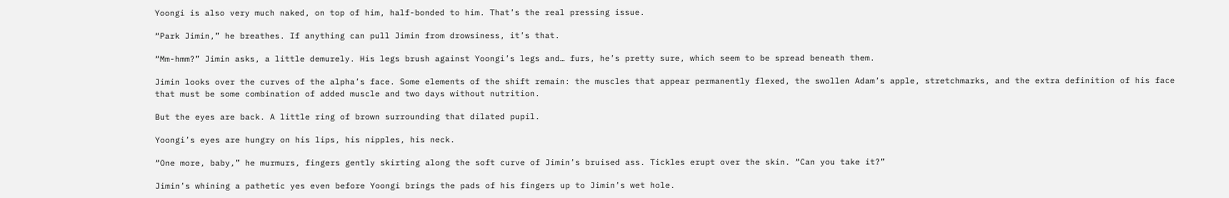Yoongi is also very much naked, on top of him, half-bonded to him. That’s the real pressing issue.

“Park Jimin,” he breathes. If anything can pull Jimin from drowsiness, it’s that.

“Mm-hmm?” Jimin asks, a little demurely. His legs brush against Yoongi’s legs and… furs, he’s pretty sure, which seem to be spread beneath them.

Jimin looks over the curves of the alpha’s face. Some elements of the shift remain: the muscles that appear permanently flexed, the swollen Adam’s apple, stretchmarks, and the extra definition of his face that must be some combination of added muscle and two days without nutrition.

But the eyes are back. A little ring of brown surrounding that dilated pupil.

Yoongi’s eyes are hungry on his lips, his nipples, his neck.

“One more, baby,” he murmurs, fingers gently skirting along the soft curve of Jimin’s bruised ass. Tickles erupt over the skin. “Can you take it?”

Jimin’s whining a pathetic yes even before Yoongi brings the pads of his fingers up to Jimin’s wet hole.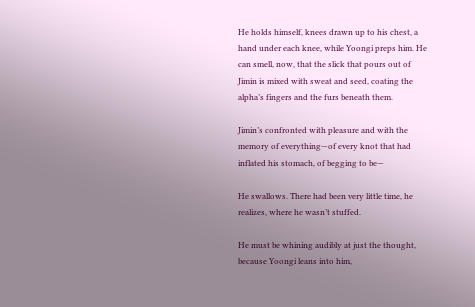He holds himself, knees drawn up to his chest, a hand under each knee, while Yoongi preps him. He can smell, now, that the slick that pours out of Jimin is mixed with sweat and seed, coating the alpha’s fingers and the furs beneath them.

Jimin’s confronted with pleasure and with the memory of everything—of every knot that had inflated his stomach, of begging to be—

He swallows. There had been very little time, he realizes, where he wasn’t stuffed.

He must be whining audibly at just the thought, because Yoongi leans into him,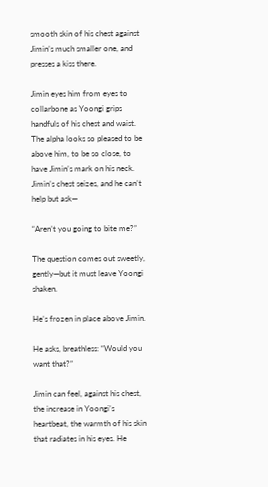smooth skin of his chest against Jimin’s much smaller one, and presses a kiss there.

Jimin eyes him from eyes to collarbone as Yoongi grips handfuls of his chest and waist. The alpha looks so pleased to be above him, to be so close, to have Jimin’s mark on his neck. Jimin’s chest seizes, and he can’t help but ask—

“Aren’t you going to bite me?”

The question comes out sweetly, gently—but it must leave Yoongi shaken.

He’s frozen in place above Jimin.

He asks, breathless: “Would you want that?”

Jimin can feel, against his chest, the increase in Yoongi’s heartbeat, the warmth of his skin that radiates in his eyes. He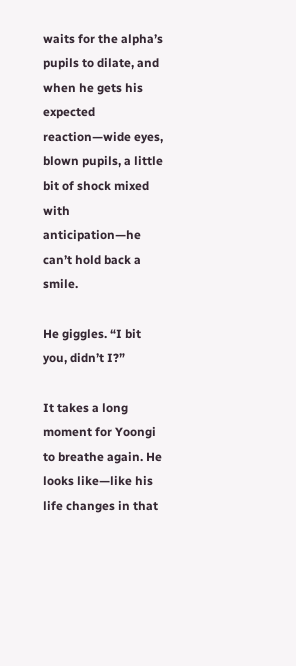waits for the alpha’s pupils to dilate, and when he gets his expected reaction—wide eyes, blown pupils, a little bit of shock mixed with anticipation—he can’t hold back a smile.

He giggles. “I bit you, didn’t I?”

It takes a long moment for Yoongi to breathe again. He looks like—like his life changes in that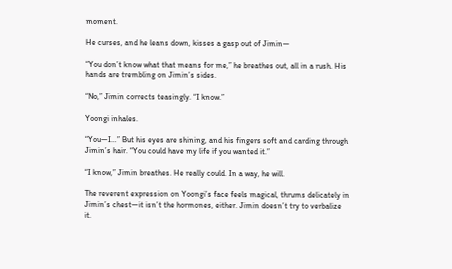moment.

He curses, and he leans down, kisses a gasp out of Jimin—

“You don’t know what that means for me,” he breathes out, all in a rush. His hands are trembling on Jimin’s sides.

“No,” Jimin corrects teasingly. “I know.”

Yoongi inhales.

“You—I…” But his eyes are shining, and his fingers soft and carding through Jimin’s hair. “You could have my life if you wanted it.”

“I know,” Jimin breathes. He really could. In a way, he will.

The reverent expression on Yoongi’s face feels magical, thrums delicately in Jimin’s chest—it isn’t the hormones, either. Jimin doesn’t try to verbalize it.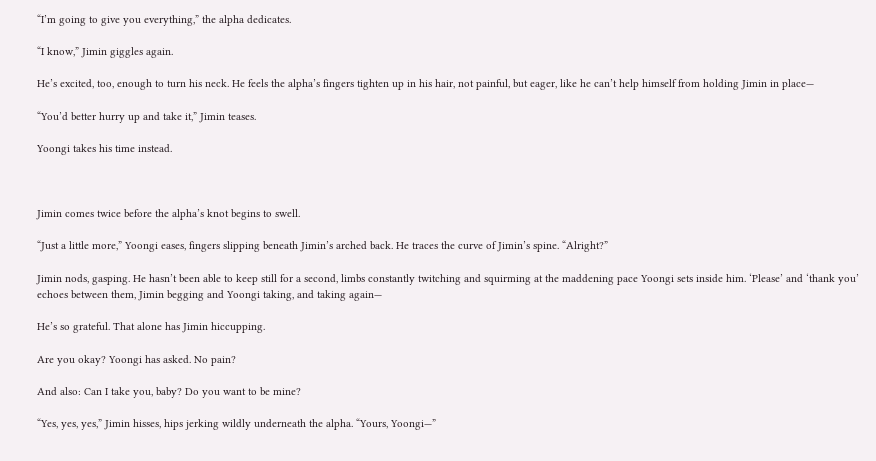“I’m going to give you everything,” the alpha dedicates.

“I know,” Jimin giggles again.

He’s excited, too, enough to turn his neck. He feels the alpha’s fingers tighten up in his hair, not painful, but eager, like he can’t help himself from holding Jimin in place—

“You’d better hurry up and take it,” Jimin teases.

Yoongi takes his time instead.



Jimin comes twice before the alpha’s knot begins to swell.

“Just a little more,” Yoongi eases, fingers slipping beneath Jimin’s arched back. He traces the curve of Jimin’s spine. “Alright?”

Jimin nods, gasping. He hasn’t been able to keep still for a second, limbs constantly twitching and squirming at the maddening pace Yoongi sets inside him. ‘Please’ and ‘thank you’ echoes between them, Jimin begging and Yoongi taking, and taking again—

He’s so grateful. That alone has Jimin hiccupping.

Are you okay? Yoongi has asked. No pain?

And also: Can I take you, baby? Do you want to be mine?

“Yes, yes, yes,” Jimin hisses, hips jerking wildly underneath the alpha. “Yours, Yoongi—”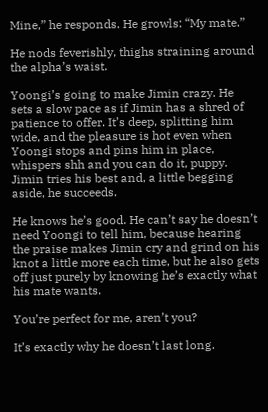Mine,” he responds. He growls: “My mate.”

He nods feverishly, thighs straining around the alpha’s waist.

Yoongi’s going to make Jimin crazy. He sets a slow pace as if Jimin has a shred of patience to offer. It’s deep, splitting him wide, and the pleasure is hot even when Yoongi stops and pins him in place, whispers shh and you can do it, puppy. Jimin tries his best and, a little begging aside, he succeeds.

He knows he’s good. He can’t say he doesn’t need Yoongi to tell him, because hearing the praise makes Jimin cry and grind on his knot a little more each time, but he also gets off just purely by knowing he’s exactly what his mate wants.

You’re perfect for me, aren’t you?

It’s exactly why he doesn’t last long.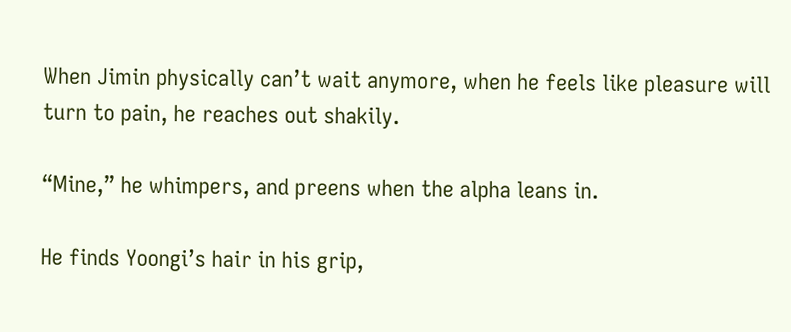When Jimin physically can’t wait anymore, when he feels like pleasure will turn to pain, he reaches out shakily.

“Mine,” he whimpers, and preens when the alpha leans in.

He finds Yoongi’s hair in his grip,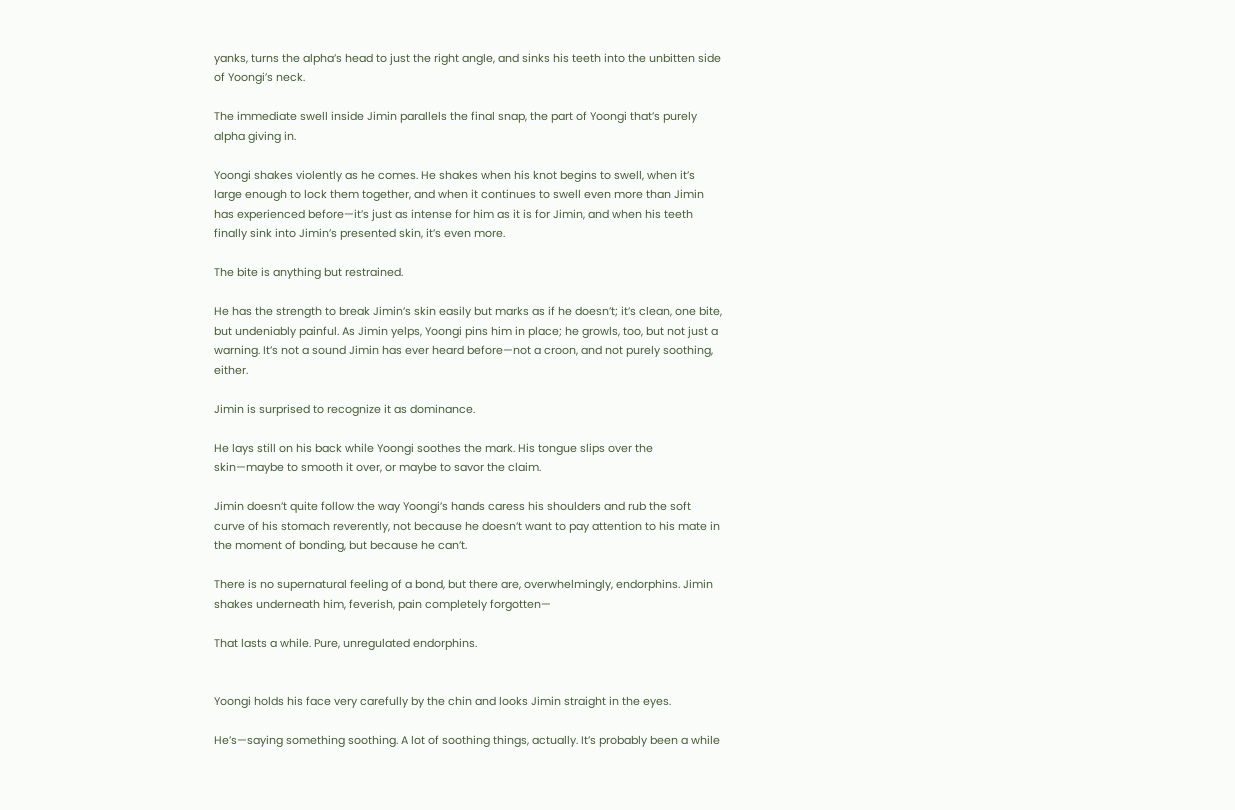yanks, turns the alpha’s head to just the right angle, and sinks his teeth into the unbitten side of Yoongi’s neck.

The immediate swell inside Jimin parallels the final snap, the part of Yoongi that’s purely alpha giving in.

Yoongi shakes violently as he comes. He shakes when his knot begins to swell, when it’s large enough to lock them together, and when it continues to swell even more than Jimin has experienced before—it’s just as intense for him as it is for Jimin, and when his teeth finally sink into Jimin’s presented skin, it’s even more.

The bite is anything but restrained.

He has the strength to break Jimin’s skin easily but marks as if he doesn’t; it’s clean, one bite, but undeniably painful. As Jimin yelps, Yoongi pins him in place; he growls, too, but not just a warning. It’s not a sound Jimin has ever heard before—not a croon, and not purely soothing, either.

Jimin is surprised to recognize it as dominance.

He lays still on his back while Yoongi soothes the mark. His tongue slips over the skin—maybe to smooth it over, or maybe to savor the claim.

Jimin doesn’t quite follow the way Yoongi’s hands caress his shoulders and rub the soft curve of his stomach reverently, not because he doesn’t want to pay attention to his mate in the moment of bonding, but because he can’t.

There is no supernatural feeling of a bond, but there are, overwhelmingly, endorphins. Jimin shakes underneath him, feverish, pain completely forgotten—

That lasts a while. Pure, unregulated endorphins.


Yoongi holds his face very carefully by the chin and looks Jimin straight in the eyes.

He’s—saying something soothing. A lot of soothing things, actually. It’s probably been a while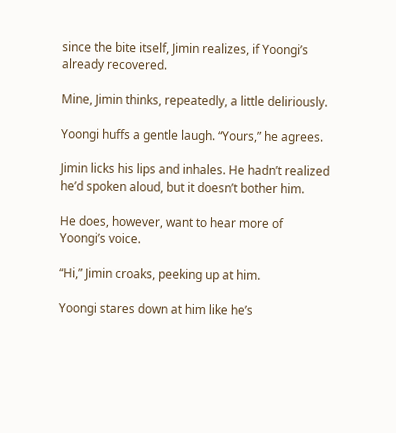since the bite itself, Jimin realizes, if Yoongi’s already recovered.

Mine, Jimin thinks, repeatedly, a little deliriously.

Yoongi huffs a gentle laugh. “Yours,” he agrees.

Jimin licks his lips and inhales. He hadn’t realized he’d spoken aloud, but it doesn’t bother him.

He does, however, want to hear more of Yoongi’s voice.

“Hi,” Jimin croaks, peeking up at him.

Yoongi stares down at him like he’s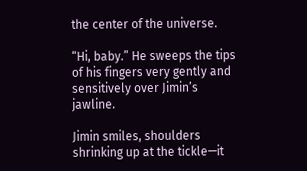the center of the universe.

“Hi, baby.” He sweeps the tips of his fingers very gently and sensitively over Jimin’s jawline.

Jimin smiles, shoulders shrinking up at the tickle—it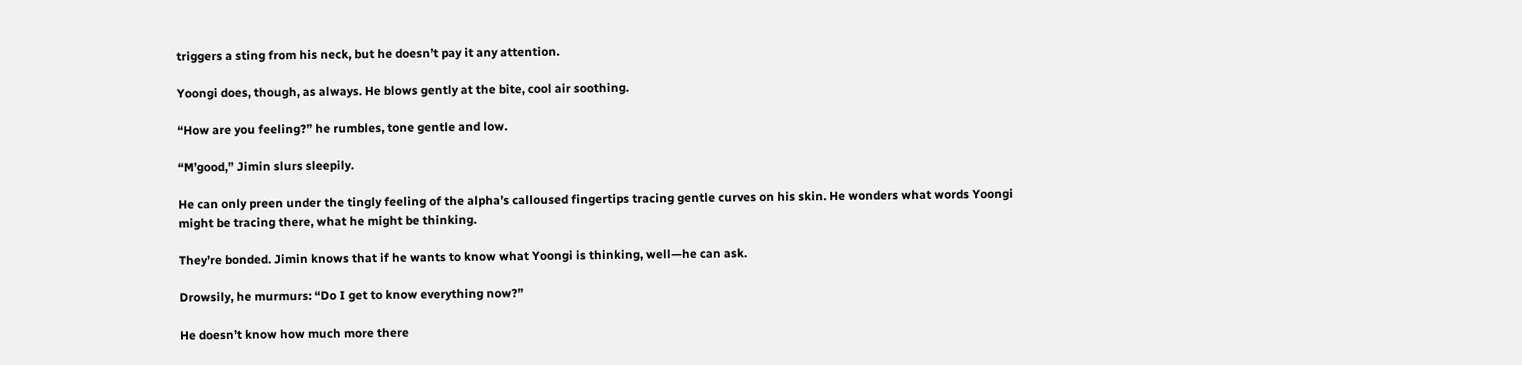triggers a sting from his neck, but he doesn’t pay it any attention.

Yoongi does, though, as always. He blows gently at the bite, cool air soothing.

“How are you feeling?” he rumbles, tone gentle and low.

“M’good,” Jimin slurs sleepily.

He can only preen under the tingly feeling of the alpha’s calloused fingertips tracing gentle curves on his skin. He wonders what words Yoongi might be tracing there, what he might be thinking.

They’re bonded. Jimin knows that if he wants to know what Yoongi is thinking, well—he can ask.

Drowsily, he murmurs: “Do I get to know everything now?”

He doesn’t know how much more there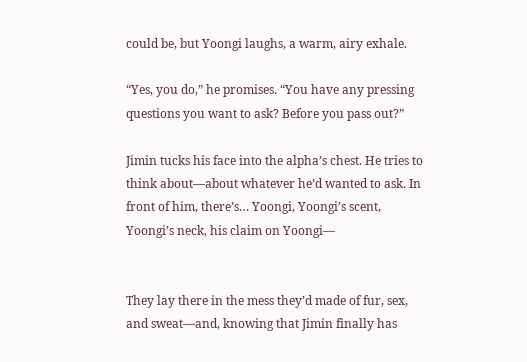could be, but Yoongi laughs, a warm, airy exhale.

“Yes, you do,” he promises. “You have any pressing questions you want to ask? Before you pass out?”

Jimin tucks his face into the alpha’s chest. He tries to think about—about whatever he’d wanted to ask. In front of him, there’s… Yoongi, Yoongi’s scent, Yoongi’s neck, his claim on Yoongi—


They lay there in the mess they’d made of fur, sex, and sweat—and, knowing that Jimin finally has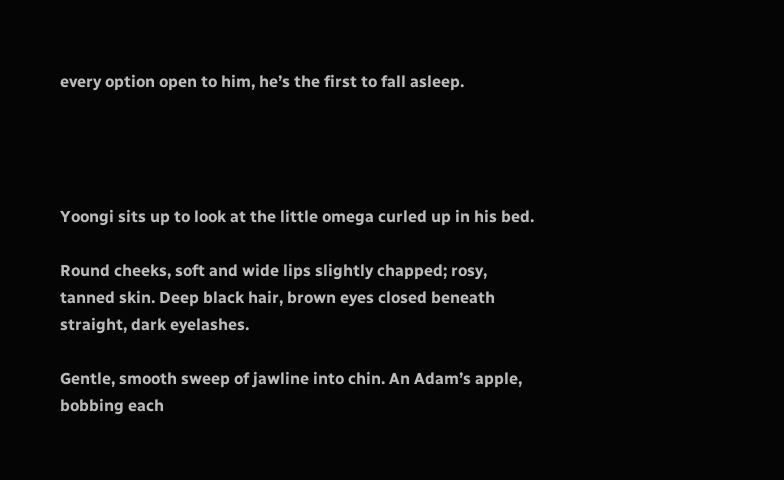every option open to him, he’s the first to fall asleep.




Yoongi sits up to look at the little omega curled up in his bed.

Round cheeks, soft and wide lips slightly chapped; rosy, tanned skin. Deep black hair, brown eyes closed beneath straight, dark eyelashes.

Gentle, smooth sweep of jawline into chin. An Adam’s apple, bobbing each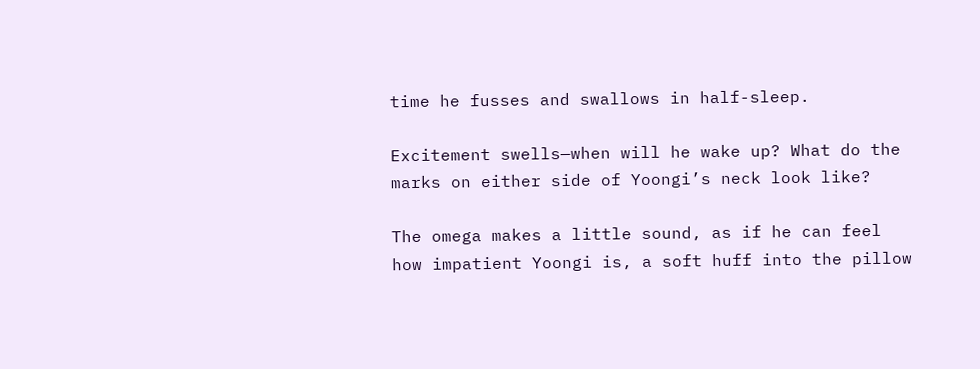time he fusses and swallows in half-sleep.

Excitement swells—when will he wake up? What do the marks on either side of Yoongi’s neck look like?

The omega makes a little sound, as if he can feel how impatient Yoongi is, a soft huff into the pillow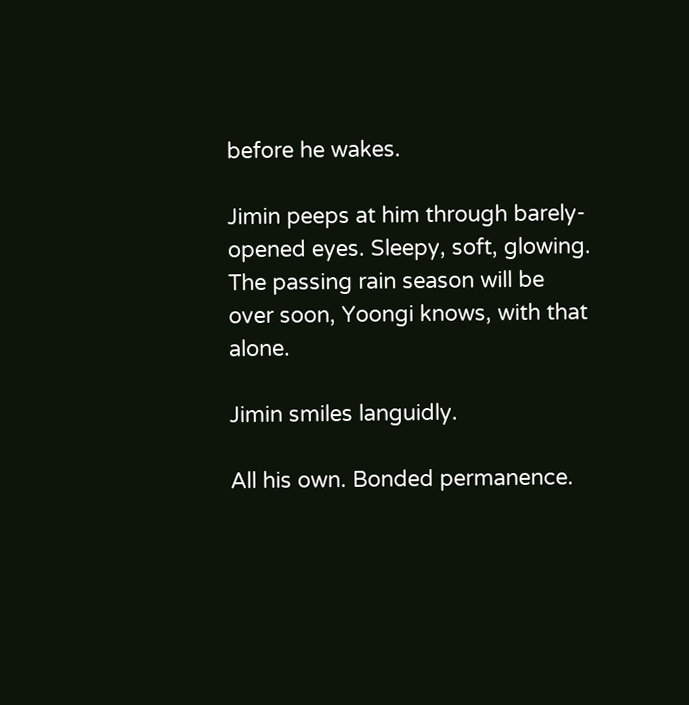before he wakes.

Jimin peeps at him through barely-opened eyes. Sleepy, soft, glowing. The passing rain season will be over soon, Yoongi knows, with that alone.

Jimin smiles languidly.

All his own. Bonded permanence.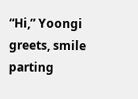“Hi,” Yoongi greets, smile parting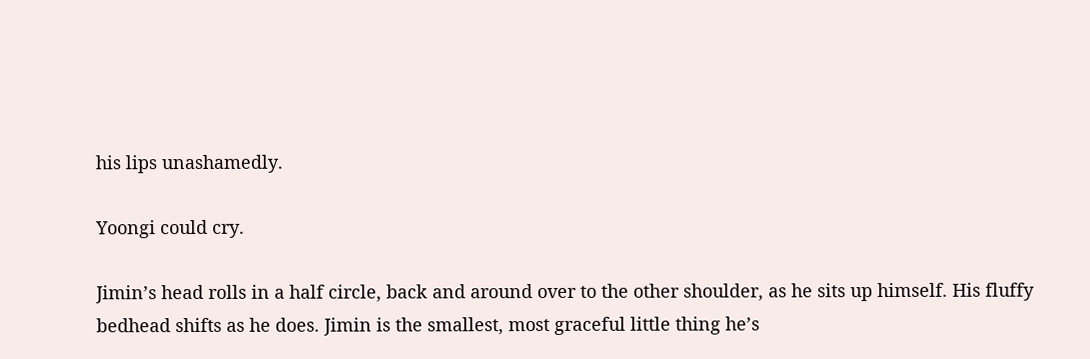his lips unashamedly.

Yoongi could cry.

Jimin’s head rolls in a half circle, back and around over to the other shoulder, as he sits up himself. His fluffy bedhead shifts as he does. Jimin is the smallest, most graceful little thing he’s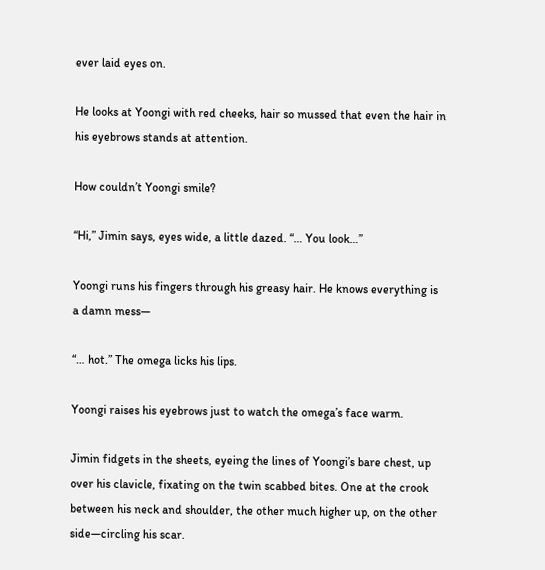ever laid eyes on.

He looks at Yoongi with red cheeks, hair so mussed that even the hair in his eyebrows stands at attention.

How couldn’t Yoongi smile?

“Hi,” Jimin says, eyes wide, a little dazed. “… You look…”

Yoongi runs his fingers through his greasy hair. He knows everything is a damn mess—

“… hot.” The omega licks his lips.

Yoongi raises his eyebrows just to watch the omega’s face warm.

Jimin fidgets in the sheets, eyeing the lines of Yoongi’s bare chest, up over his clavicle, fixating on the twin scabbed bites. One at the crook between his neck and shoulder, the other much higher up, on the other side—circling his scar.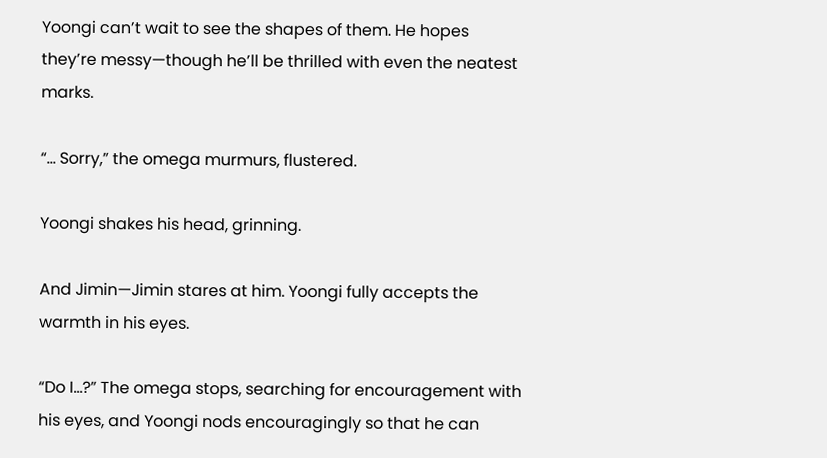Yoongi can’t wait to see the shapes of them. He hopes they’re messy—though he’ll be thrilled with even the neatest marks.

“… Sorry,” the omega murmurs, flustered.

Yoongi shakes his head, grinning.

And Jimin—Jimin stares at him. Yoongi fully accepts the warmth in his eyes.

“Do I…?” The omega stops, searching for encouragement with his eyes, and Yoongi nods encouragingly so that he can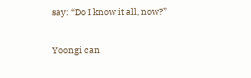say: “Do I know it all, now?”

Yoongi can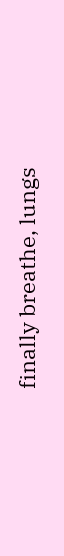finally breathe, lungs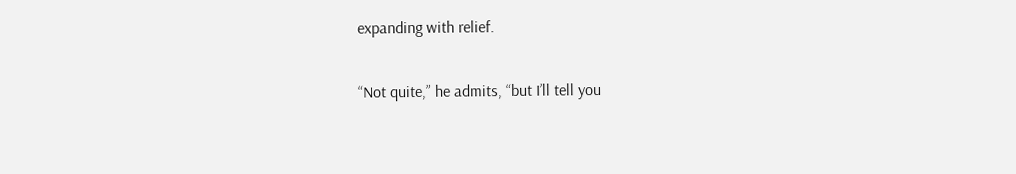expanding with relief.

“Not quite,” he admits, “but I’ll tell you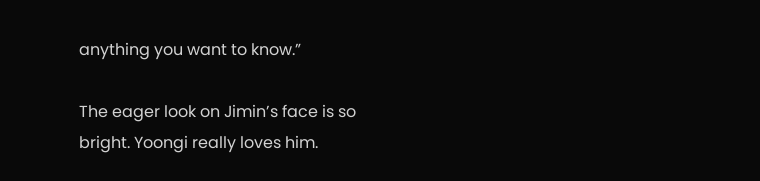anything you want to know.”

The eager look on Jimin’s face is so bright. Yoongi really loves him.